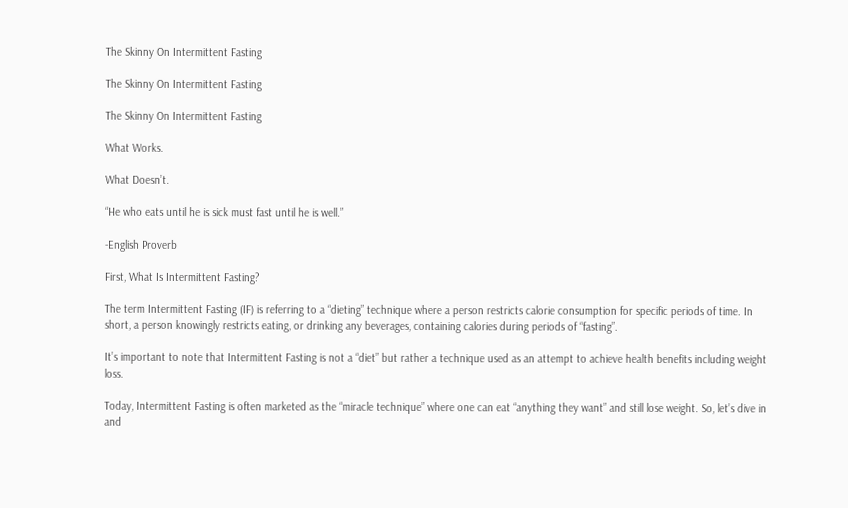The Skinny On Intermittent Fasting

The Skinny On Intermittent Fasting

The Skinny On Intermittent Fasting

What Works.

What Doesn’t.

“He who eats until he is sick must fast until he is well.”

-English Proverb

First, What Is Intermittent Fasting?

The term Intermittent Fasting (IF) is referring to a “dieting” technique where a person restricts calorie consumption for specific periods of time. In short, a person knowingly restricts eating, or drinking any beverages, containing calories during periods of “fasting”.

It’s important to note that Intermittent Fasting is not a “diet” but rather a technique used as an attempt to achieve health benefits including weight loss.

Today, Intermittent Fasting is often marketed as the “miracle technique” where one can eat “anything they want” and still lose weight. So, let’s dive in and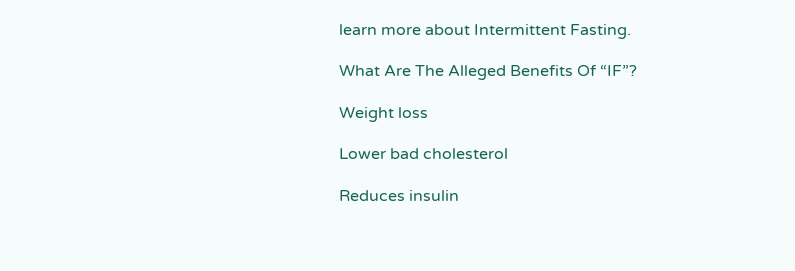learn more about Intermittent Fasting.

What Are The Alleged Benefits Of “IF”?

Weight loss

Lower bad cholesterol

Reduces insulin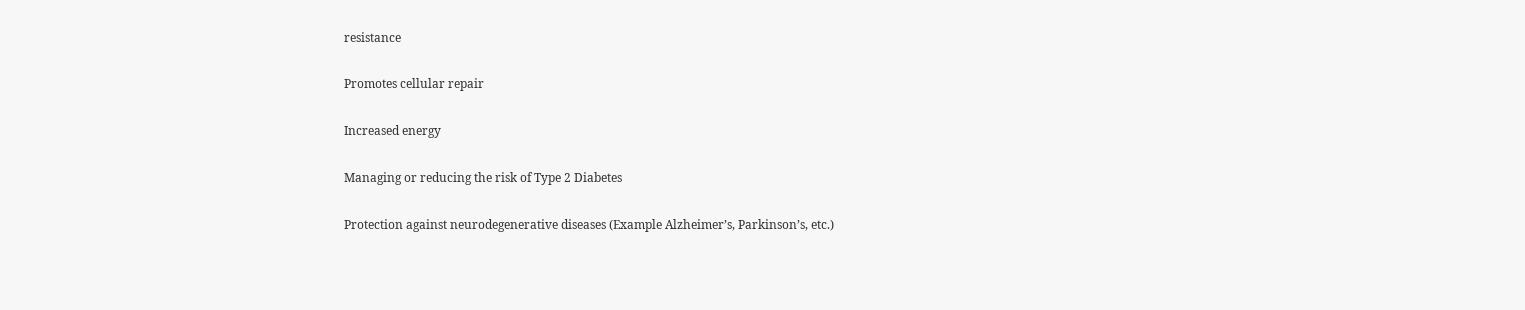resistance

Promotes cellular repair

Increased energy

Managing or reducing the risk of Type 2 Diabetes

Protection against neurodegenerative diseases (Example Alzheimer’s, Parkinson’s, etc.)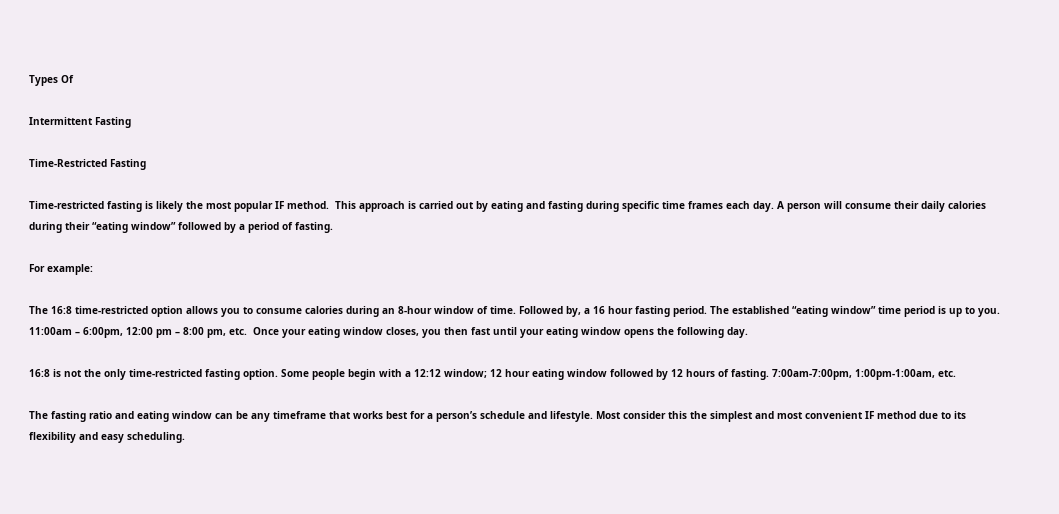Types Of

Intermittent Fasting

Time-Restricted Fasting

Time-restricted fasting is likely the most popular IF method.  This approach is carried out by eating and fasting during specific time frames each day. A person will consume their daily calories during their “eating window” followed by a period of fasting.

For example:

The 16:8 time-restricted option allows you to consume calories during an 8-hour window of time. Followed by, a 16 hour fasting period. The established “eating window” time period is up to you. 11:00am – 6:00pm, 12:00 pm – 8:00 pm, etc.  Once your eating window closes, you then fast until your eating window opens the following day.

16:8 is not the only time-restricted fasting option. Some people begin with a 12:12 window; 12 hour eating window followed by 12 hours of fasting. 7:00am-7:00pm, 1:00pm-1:00am, etc.

The fasting ratio and eating window can be any timeframe that works best for a person’s schedule and lifestyle. Most consider this the simplest and most convenient IF method due to its flexibility and easy scheduling.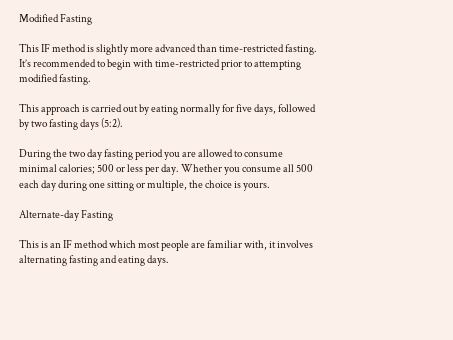Modified Fasting

This IF method is slightly more advanced than time-restricted fasting. It’s recommended to begin with time-restricted prior to attempting modified fasting.

This approach is carried out by eating normally for five days, followed by two fasting days (5:2).

During the two day fasting period you are allowed to consume minimal calories; 500 or less per day. Whether you consume all 500 each day during one sitting or multiple, the choice is yours.

Alternate-day Fasting

This is an IF method which most people are familiar with, it involves alternating fasting and eating days.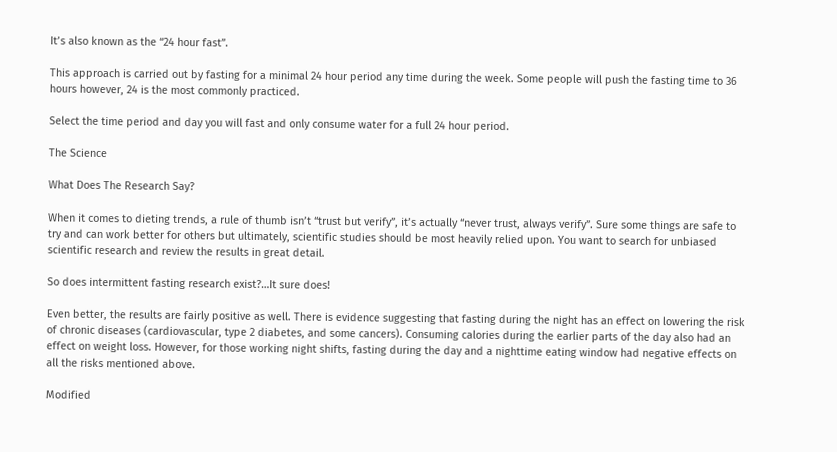It’s also known as the “24 hour fast”.

This approach is carried out by fasting for a minimal 24 hour period any time during the week. Some people will push the fasting time to 36 hours however, 24 is the most commonly practiced.

Select the time period and day you will fast and only consume water for a full 24 hour period.

The Science

What Does The Research Say?

When it comes to dieting trends, a rule of thumb isn’t “trust but verify”, it’s actually “never trust, always verify”. Sure some things are safe to try and can work better for others but ultimately, scientific studies should be most heavily relied upon. You want to search for unbiased scientific research and review the results in great detail.

So does intermittent fasting research exist?…It sure does!

Even better, the results are fairly positive as well. There is evidence suggesting that fasting during the night has an effect on lowering the risk of chronic diseases (cardiovascular, type 2 diabetes, and some cancers). Consuming calories during the earlier parts of the day also had an effect on weight loss. However, for those working night shifts, fasting during the day and a nighttime eating window had negative effects on all the risks mentioned above.

Modified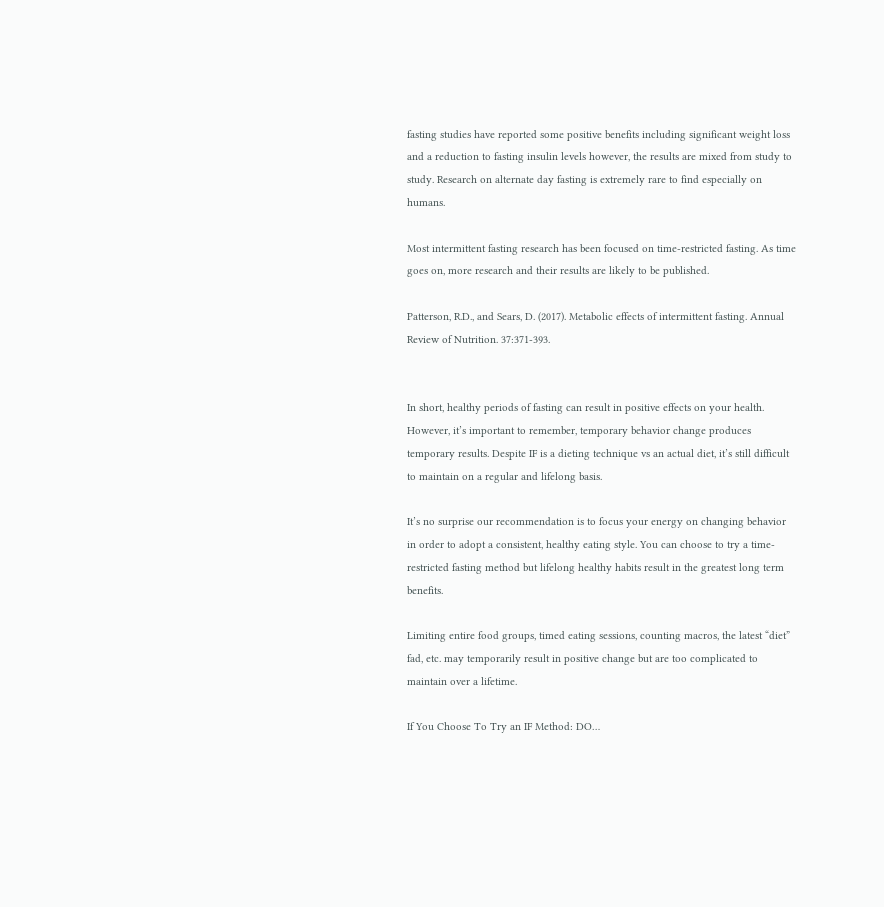fasting studies have reported some positive benefits including significant weight loss and a reduction to fasting insulin levels however, the results are mixed from study to study. Research on alternate day fasting is extremely rare to find especially on humans.

Most intermittent fasting research has been focused on time-restricted fasting. As time goes on, more research and their results are likely to be published.

Patterson, R.D., and Sears, D. (2017). Metabolic effects of intermittent fasting. Annual Review of Nutrition. 37:371-393.


In short, healthy periods of fasting can result in positive effects on your health. However, it’s important to remember, temporary behavior change produces temporary results. Despite IF is a dieting technique vs an actual diet, it’s still difficult to maintain on a regular and lifelong basis.

It’s no surprise our recommendation is to focus your energy on changing behavior in order to adopt a consistent, healthy eating style. You can choose to try a time-restricted fasting method but lifelong healthy habits result in the greatest long term benefits.

Limiting entire food groups, timed eating sessions, counting macros, the latest “diet” fad, etc. may temporarily result in positive change but are too complicated to maintain over a lifetime.

If You Choose To Try an IF Method: DO…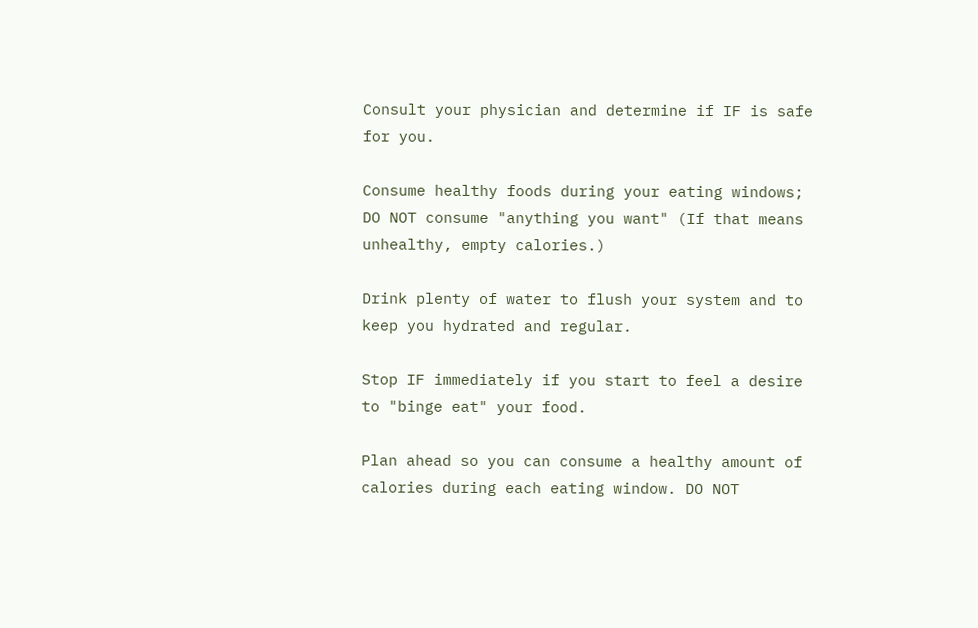Consult your physician and determine if IF is safe for you.

Consume healthy foods during your eating windows; DO NOT consume "anything you want" (If that means unhealthy, empty calories.)

Drink plenty of water to flush your system and to keep you hydrated and regular.

Stop IF immediately if you start to feel a desire to "binge eat" your food.

Plan ahead so you can consume a healthy amount of calories during each eating window. DO NOT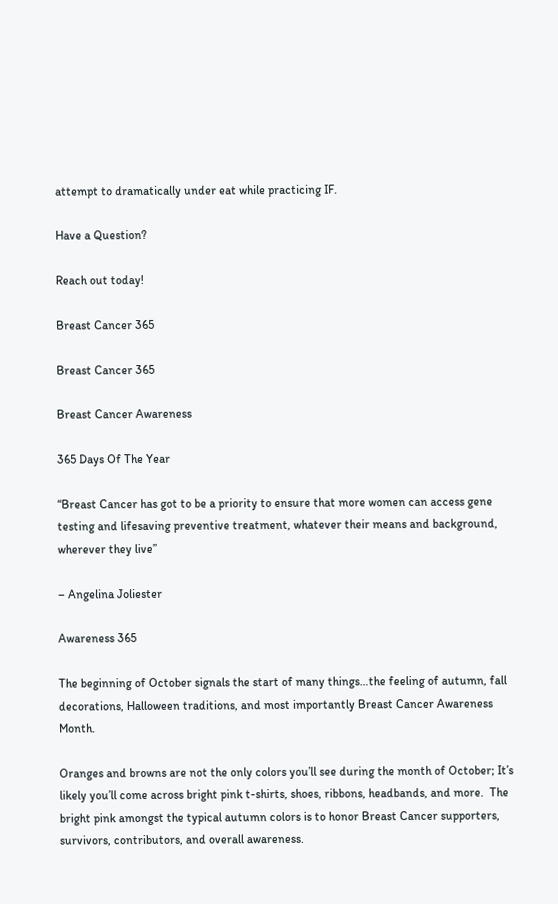attempt to dramatically under eat while practicing IF.

Have a Question?

Reach out today!

Breast Cancer 365

Breast Cancer 365

Breast Cancer Awareness

365 Days Of The Year

“Breast Cancer has got to be a priority to ensure that more women can access gene testing and lifesaving preventive treatment, whatever their means and background, wherever they live”

– Angelina Joliester

Awareness 365

The beginning of October signals the start of many things…the feeling of autumn, fall decorations, Halloween traditions, and most importantly Breast Cancer Awareness Month.

Oranges and browns are not the only colors you’ll see during the month of October; It’s likely you’ll come across bright pink t-shirts, shoes, ribbons, headbands, and more.  The bright pink amongst the typical autumn colors is to honor Breast Cancer supporters, survivors, contributors, and overall awareness.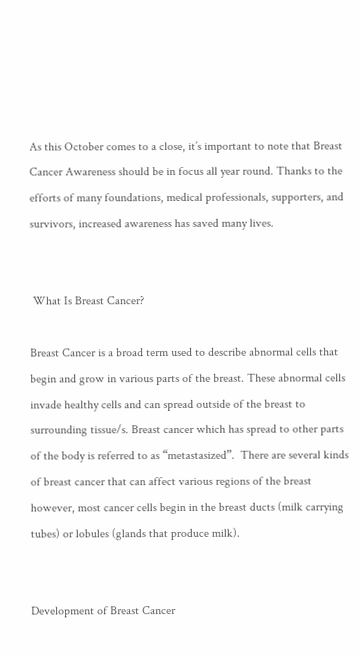As this October comes to a close, it’s important to note that Breast Cancer Awareness should be in focus all year round. Thanks to the efforts of many foundations, medical professionals, supporters, and survivors, increased awareness has saved many lives.


 What Is Breast Cancer?

Breast Cancer is a broad term used to describe abnormal cells that begin and grow in various parts of the breast. These abnormal cells invade healthy cells and can spread outside of the breast to surrounding tissue/s. Breast cancer which has spread to other parts of the body is referred to as “metastasized”.  There are several kinds of breast cancer that can affect various regions of the breast however, most cancer cells begin in the breast ducts (milk carrying tubes) or lobules (glands that produce milk).


Development of Breast Cancer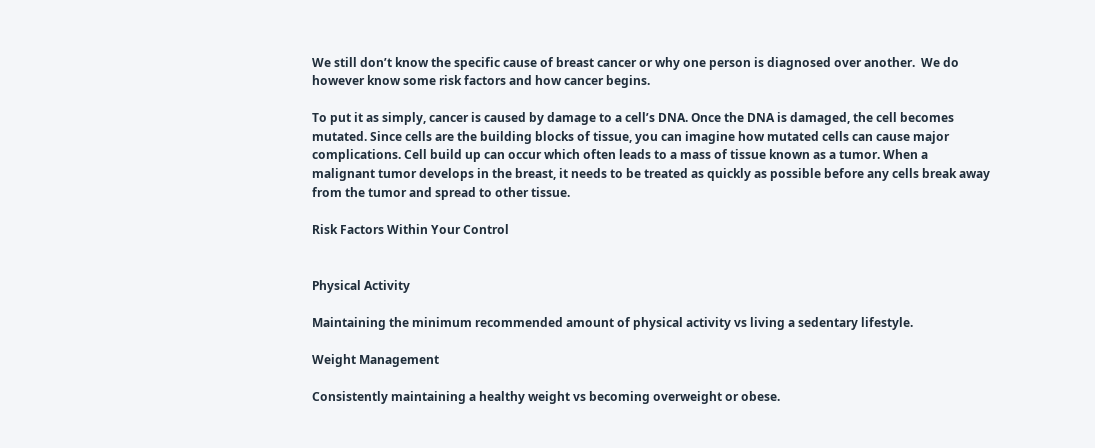We still don’t know the specific cause of breast cancer or why one person is diagnosed over another.  We do however know some risk factors and how cancer begins.

To put it as simply, cancer is caused by damage to a cell’s DNA. Once the DNA is damaged, the cell becomes mutated. Since cells are the building blocks of tissue, you can imagine how mutated cells can cause major complications. Cell build up can occur which often leads to a mass of tissue known as a tumor. When a malignant tumor develops in the breast, it needs to be treated as quickly as possible before any cells break away from the tumor and spread to other tissue.

Risk Factors Within Your Control


Physical Activity

Maintaining the minimum recommended amount of physical activity vs living a sedentary lifestyle.

Weight Management

Consistently maintaining a healthy weight vs becoming overweight or obese.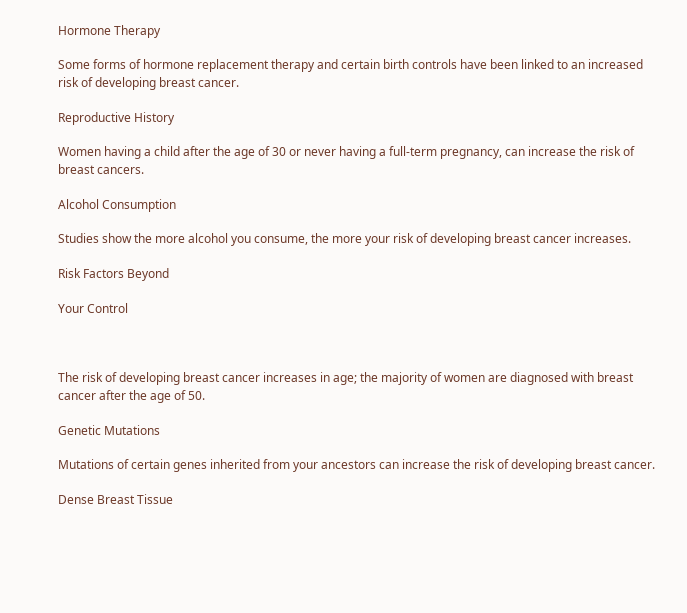Hormone Therapy

Some forms of hormone replacement therapy and certain birth controls have been linked to an increased risk of developing breast cancer.

Reproductive History

Women having a child after the age of 30 or never having a full-term pregnancy, can increase the risk of breast cancers.

Alcohol Consumption

Studies show the more alcohol you consume, the more your risk of developing breast cancer increases.

Risk Factors Beyond

Your Control



The risk of developing breast cancer increases in age; the majority of women are diagnosed with breast cancer after the age of 50.

Genetic Mutations

Mutations of certain genes inherited from your ancestors can increase the risk of developing breast cancer.

Dense Breast Tissue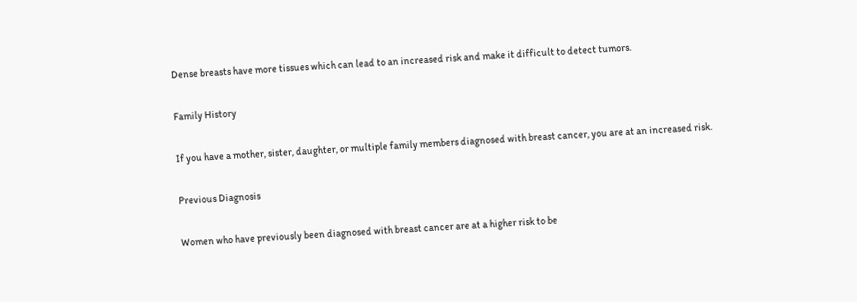Dense breasts have more tissues which can lead to an increased risk and make it difficult to detect tumors.

Family History

If you have a mother, sister, daughter, or multiple family members diagnosed with breast cancer, you are at an increased risk.

Previous Diagnosis

Women who have previously been diagnosed with breast cancer are at a higher risk to be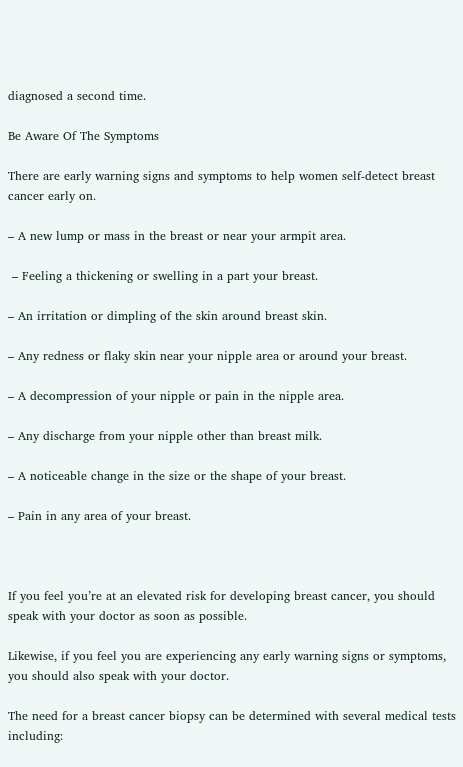diagnosed a second time.

Be Aware Of The Symptoms

There are early warning signs and symptoms to help women self-detect breast cancer early on.

– A new lump or mass in the breast or near your armpit area.

 – Feeling a thickening or swelling in a part your breast.

– An irritation or dimpling of the skin around breast skin.

– Any redness or flaky skin near your nipple area or around your breast.

– A decompression of your nipple or pain in the nipple area.

– Any discharge from your nipple other than breast milk.

– A noticeable change in the size or the shape of your breast.

– Pain in any area of your breast.



If you feel you’re at an elevated risk for developing breast cancer, you should speak with your doctor as soon as possible.

Likewise, if you feel you are experiencing any early warning signs or symptoms, you should also speak with your doctor.

The need for a breast cancer biopsy can be determined with several medical tests including: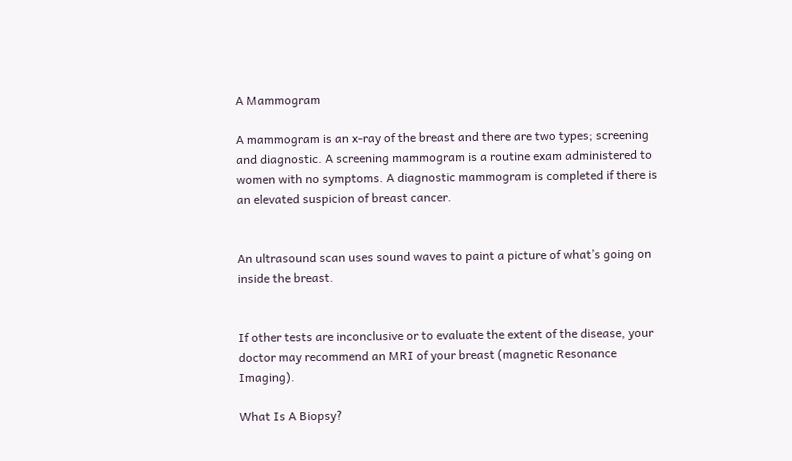A Mammogram

A mammogram is an x-ray of the breast and there are two types; screening and diagnostic. A screening mammogram is a routine exam administered to women with no symptoms. A diagnostic mammogram is completed if there is an elevated suspicion of breast cancer.


An ultrasound scan uses sound waves to paint a picture of what’s going on inside the breast.


If other tests are inconclusive or to evaluate the extent of the disease, your doctor may recommend an MRI of your breast (magnetic Resonance Imaging).

What Is A Biopsy?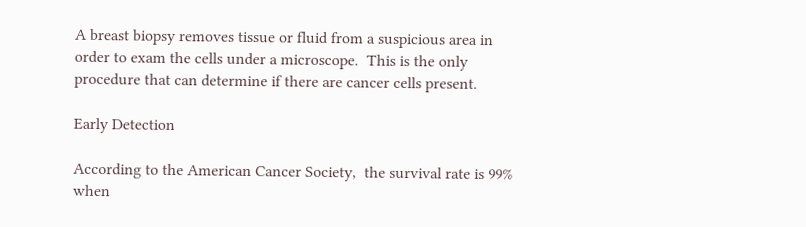A breast biopsy removes tissue or fluid from a suspicious area in order to exam the cells under a microscope.  This is the only procedure that can determine if there are cancer cells present.

Early Detection

According to the American Cancer Society,  the survival rate is 99% when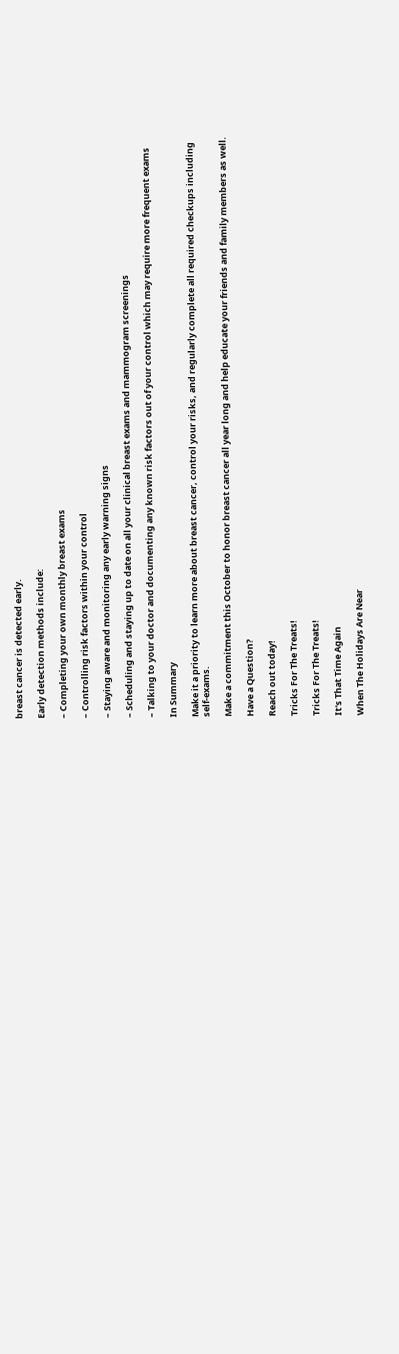breast cancer is detected early.

Early detection methods include:

– Completing your own monthly breast exams

– Controlling risk factors within your control

– Staying aware and monitoring any early warning signs

– Scheduling and staying up to date on all your clinical breast exams and mammogram screenings

– Talking to your doctor and documenting any known risk factors out of your control which may require more frequent exams

In Summary

Make it a priority to learn more about breast cancer, control your risks, and regularly complete all required checkups including self-exams.

Make a commitment this October to honor breast cancer all year long and help educate your friends and family members as well.

Have a Question?

Reach out today!

Tricks For The Treats!

Tricks For The Treats!

It's That Time Again

When The Holidays Are Near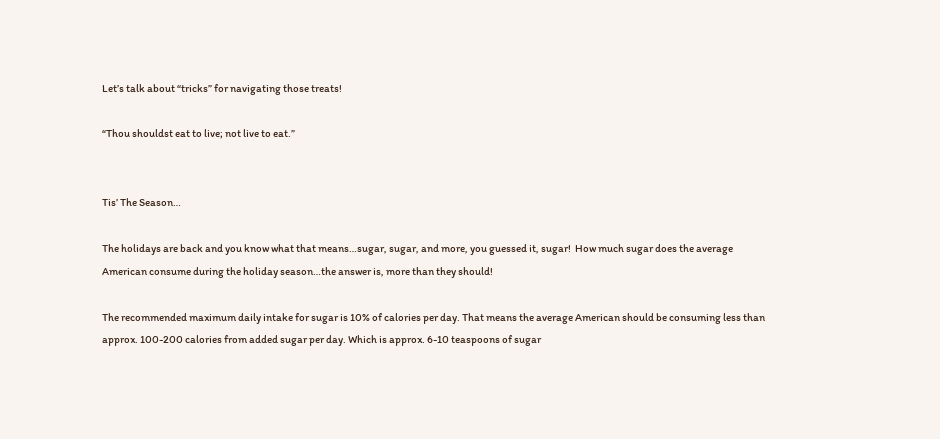Let’s talk about “tricks” for navigating those treats!

“Thou shouldst eat to live; not live to eat.”


Tis’ The Season…

The holidays are back and you know what that means…sugar, sugar, and more, you guessed it, sugar!  How much sugar does the average American consume during the holiday season…the answer is, more than they should!

The recommended maximum daily intake for sugar is 10% of calories per day. That means the average American should be consuming less than approx. 100-200 calories from added sugar per day. Which is approx. 6-10 teaspoons of sugar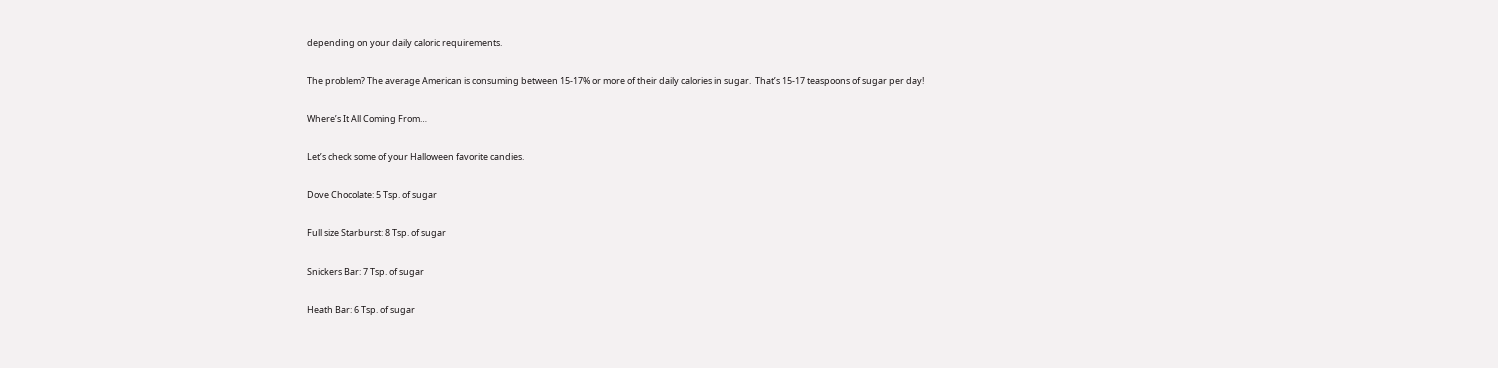depending on your daily caloric requirements.

The problem? The average American is consuming between 15-17% or more of their daily calories in sugar.  That’s 15-17 teaspoons of sugar per day!

Where’s It All Coming From…

Let’s check some of your Halloween favorite candies.

Dove Chocolate: 5 Tsp. of sugar

Full size Starburst: 8 Tsp. of sugar

Snickers Bar: 7 Tsp. of sugar

Heath Bar: 6 Tsp. of sugar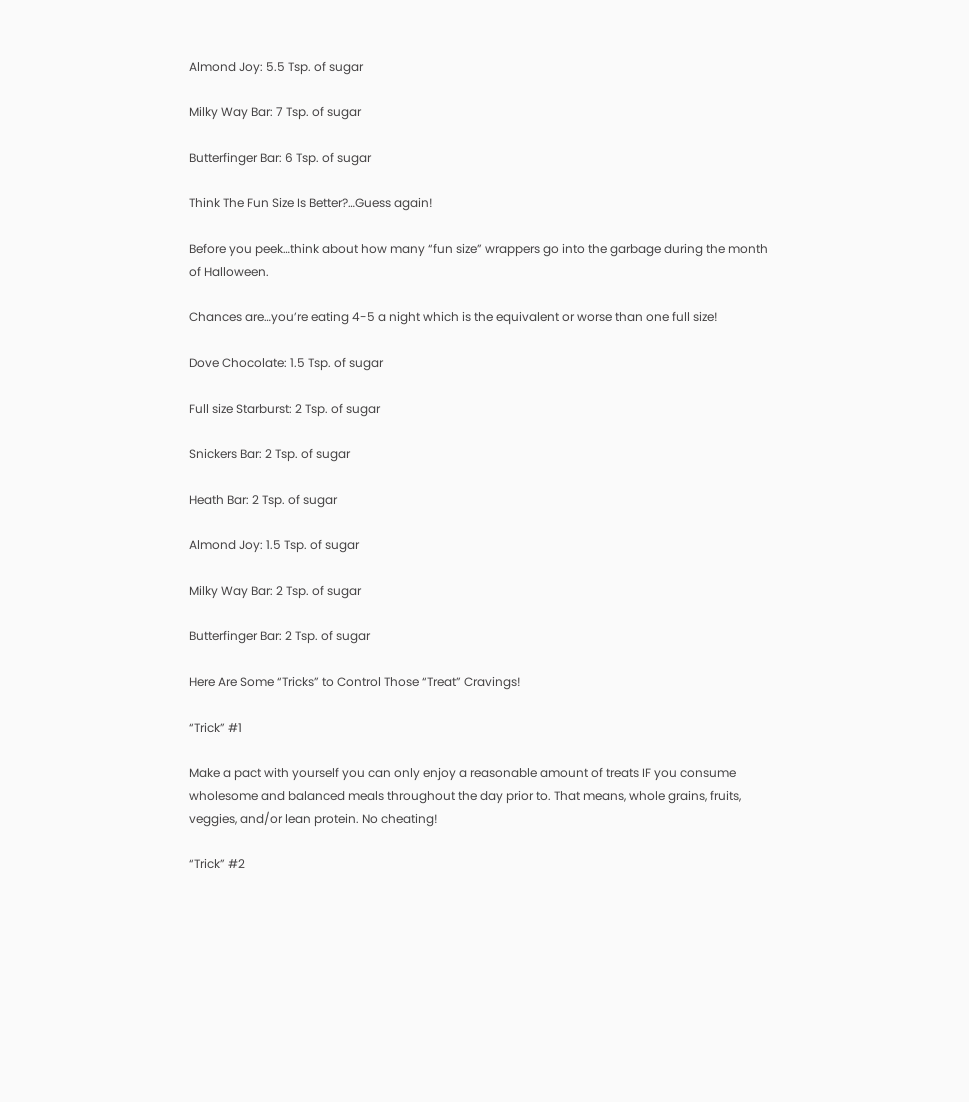Almond Joy: 5.5 Tsp. of sugar

Milky Way Bar: 7 Tsp. of sugar

Butterfinger Bar: 6 Tsp. of sugar

Think The Fun Size Is Better?…Guess again!

Before you peek…think about how many “fun size” wrappers go into the garbage during the month of Halloween.

Chances are…you’re eating 4-5 a night which is the equivalent or worse than one full size!

Dove Chocolate: 1.5 Tsp. of sugar

Full size Starburst: 2 Tsp. of sugar

Snickers Bar: 2 Tsp. of sugar

Heath Bar: 2 Tsp. of sugar

Almond Joy: 1.5 Tsp. of sugar

Milky Way Bar: 2 Tsp. of sugar

Butterfinger Bar: 2 Tsp. of sugar

Here Are Some “Tricks” to Control Those “Treat” Cravings!

“Trick” #1

Make a pact with yourself you can only enjoy a reasonable amount of treats IF you consume wholesome and balanced meals throughout the day prior to. That means, whole grains, fruits, veggies, and/or lean protein. No cheating!

“Trick” #2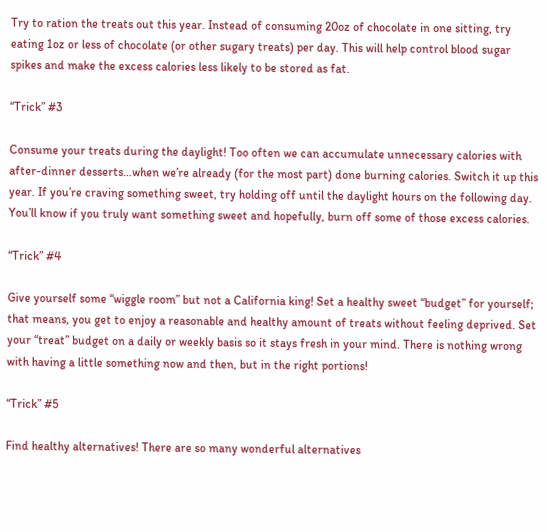Try to ration the treats out this year. Instead of consuming 20oz of chocolate in one sitting, try eating 1oz or less of chocolate (or other sugary treats) per day. This will help control blood sugar spikes and make the excess calories less likely to be stored as fat.

“Trick” #3

Consume your treats during the daylight! Too often we can accumulate unnecessary calories with after-dinner desserts…when we’re already (for the most part) done burning calories. Switch it up this year. If you’re craving something sweet, try holding off until the daylight hours on the following day. You’ll know if you truly want something sweet and hopefully, burn off some of those excess calories.

“Trick” #4

Give yourself some “wiggle room” but not a California king! Set a healthy sweet “budget” for yourself; that means, you get to enjoy a reasonable and healthy amount of treats without feeling deprived. Set your “treat” budget on a daily or weekly basis so it stays fresh in your mind. There is nothing wrong with having a little something now and then, but in the right portions!

“Trick” #5

Find healthy alternatives! There are so many wonderful alternatives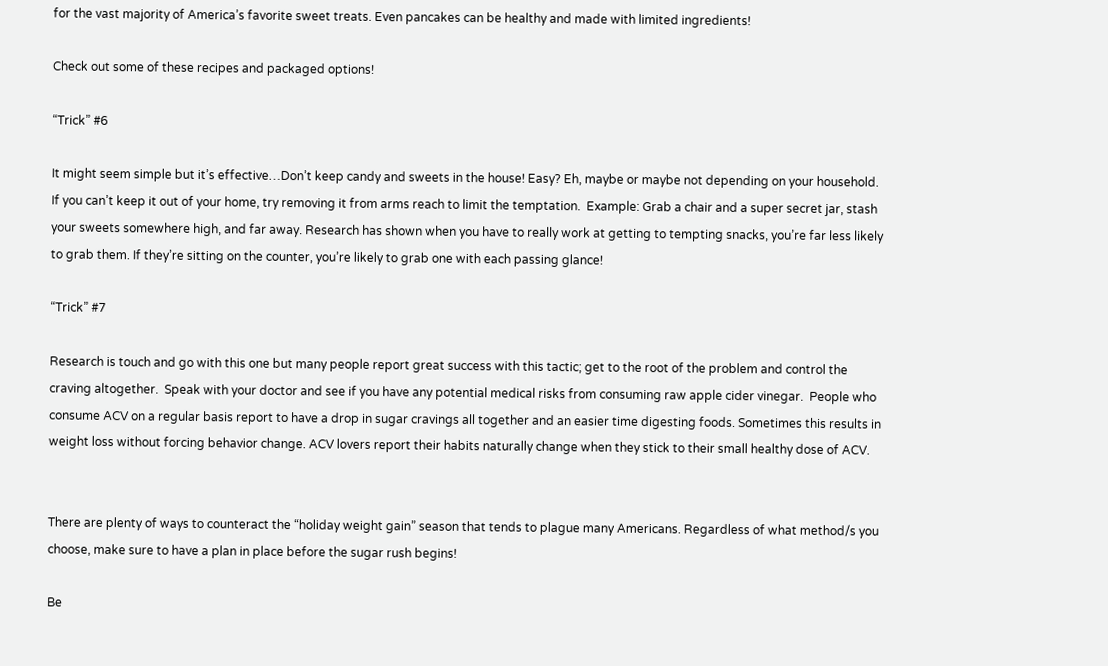for the vast majority of America’s favorite sweet treats. Even pancakes can be healthy and made with limited ingredients!

Check out some of these recipes and packaged options!

“Trick” #6

It might seem simple but it’s effective…Don’t keep candy and sweets in the house! Easy? Eh, maybe or maybe not depending on your household. If you can’t keep it out of your home, try removing it from arms reach to limit the temptation.  Example: Grab a chair and a super secret jar, stash your sweets somewhere high, and far away. Research has shown when you have to really work at getting to tempting snacks, you’re far less likely to grab them. If they’re sitting on the counter, you’re likely to grab one with each passing glance!

“Trick” #7

Research is touch and go with this one but many people report great success with this tactic; get to the root of the problem and control the craving altogether.  Speak with your doctor and see if you have any potential medical risks from consuming raw apple cider vinegar.  People who consume ACV on a regular basis report to have a drop in sugar cravings all together and an easier time digesting foods. Sometimes this results in weight loss without forcing behavior change. ACV lovers report their habits naturally change when they stick to their small healthy dose of ACV.


There are plenty of ways to counteract the “holiday weight gain” season that tends to plague many Americans. Regardless of what method/s you choose, make sure to have a plan in place before the sugar rush begins!

Be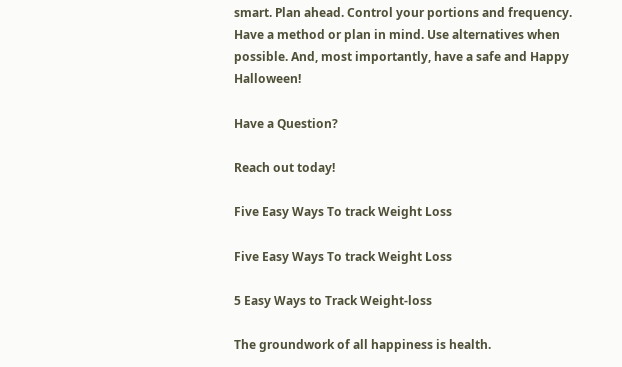smart. Plan ahead. Control your portions and frequency. Have a method or plan in mind. Use alternatives when possible. And, most importantly, have a safe and Happy Halloween!

Have a Question?

Reach out today!

Five Easy Ways To track Weight Loss

Five Easy Ways To track Weight Loss

5 Easy Ways to Track Weight-loss

The groundwork of all happiness is health.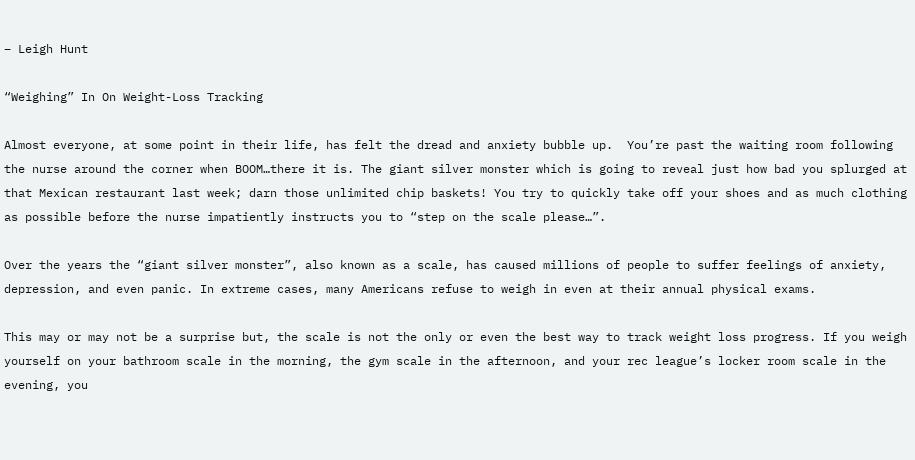– Leigh Hunt

“Weighing” In On Weight-Loss Tracking

Almost everyone, at some point in their life, has felt the dread and anxiety bubble up.  You’re past the waiting room following the nurse around the corner when BOOM…there it is. The giant silver monster which is going to reveal just how bad you splurged at that Mexican restaurant last week; darn those unlimited chip baskets! You try to quickly take off your shoes and as much clothing as possible before the nurse impatiently instructs you to “step on the scale please…”.

Over the years the “giant silver monster”, also known as a scale, has caused millions of people to suffer feelings of anxiety, depression, and even panic. In extreme cases, many Americans refuse to weigh in even at their annual physical exams.

This may or may not be a surprise but, the scale is not the only or even the best way to track weight loss progress. If you weigh yourself on your bathroom scale in the morning, the gym scale in the afternoon, and your rec league’s locker room scale in the evening, you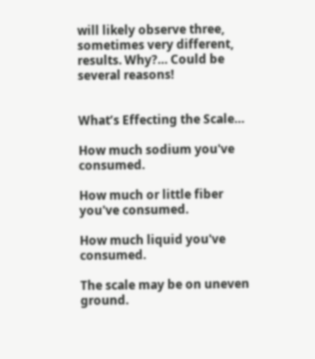will likely observe three, sometimes very different, results. Why?… Could be several reasons!


What’s Effecting the Scale…

How much sodium you've consumed.

How much or little fiber you've consumed.

How much liquid you've consumed.

The scale may be on uneven ground.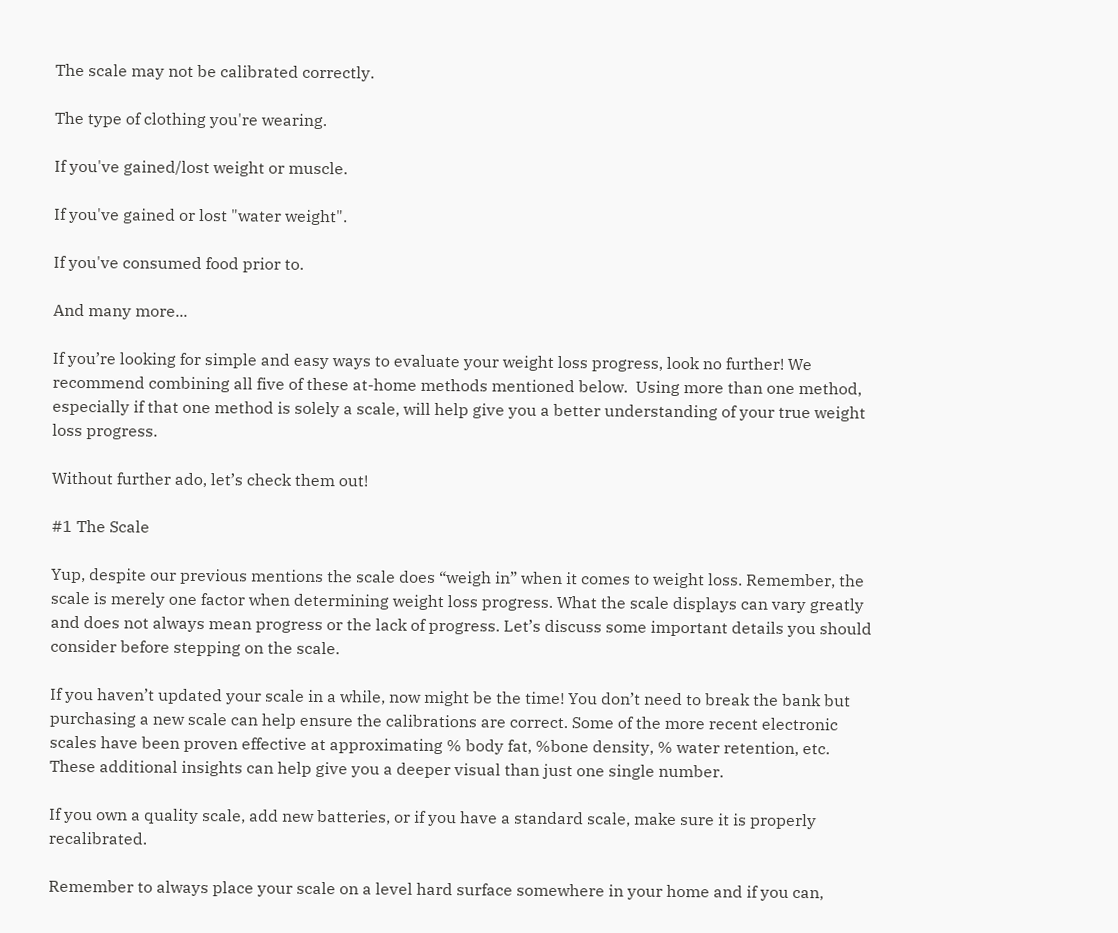The scale may not be calibrated correctly.

The type of clothing you're wearing.

If you've gained/lost weight or muscle.

If you've gained or lost "water weight".

If you've consumed food prior to.

And many more...

If you’re looking for simple and easy ways to evaluate your weight loss progress, look no further! We recommend combining all five of these at-home methods mentioned below.  Using more than one method, especially if that one method is solely a scale, will help give you a better understanding of your true weight loss progress.

Without further ado, let’s check them out!

#1 The Scale

Yup, despite our previous mentions the scale does “weigh in” when it comes to weight loss. Remember, the scale is merely one factor when determining weight loss progress. What the scale displays can vary greatly and does not always mean progress or the lack of progress. Let’s discuss some important details you should consider before stepping on the scale.

If you haven’t updated your scale in a while, now might be the time! You don’t need to break the bank but purchasing a new scale can help ensure the calibrations are correct. Some of the more recent electronic scales have been proven effective at approximating % body fat, %bone density, % water retention, etc. These additional insights can help give you a deeper visual than just one single number.

If you own a quality scale, add new batteries, or if you have a standard scale, make sure it is properly recalibrated.

Remember to always place your scale on a level hard surface somewhere in your home and if you can,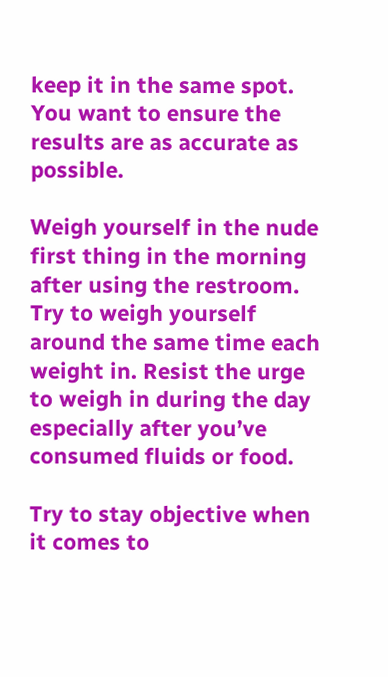keep it in the same spot. You want to ensure the results are as accurate as possible.

Weigh yourself in the nude first thing in the morning after using the restroom. Try to weigh yourself around the same time each weight in. Resist the urge to weigh in during the day especially after you’ve consumed fluids or food.

Try to stay objective when it comes to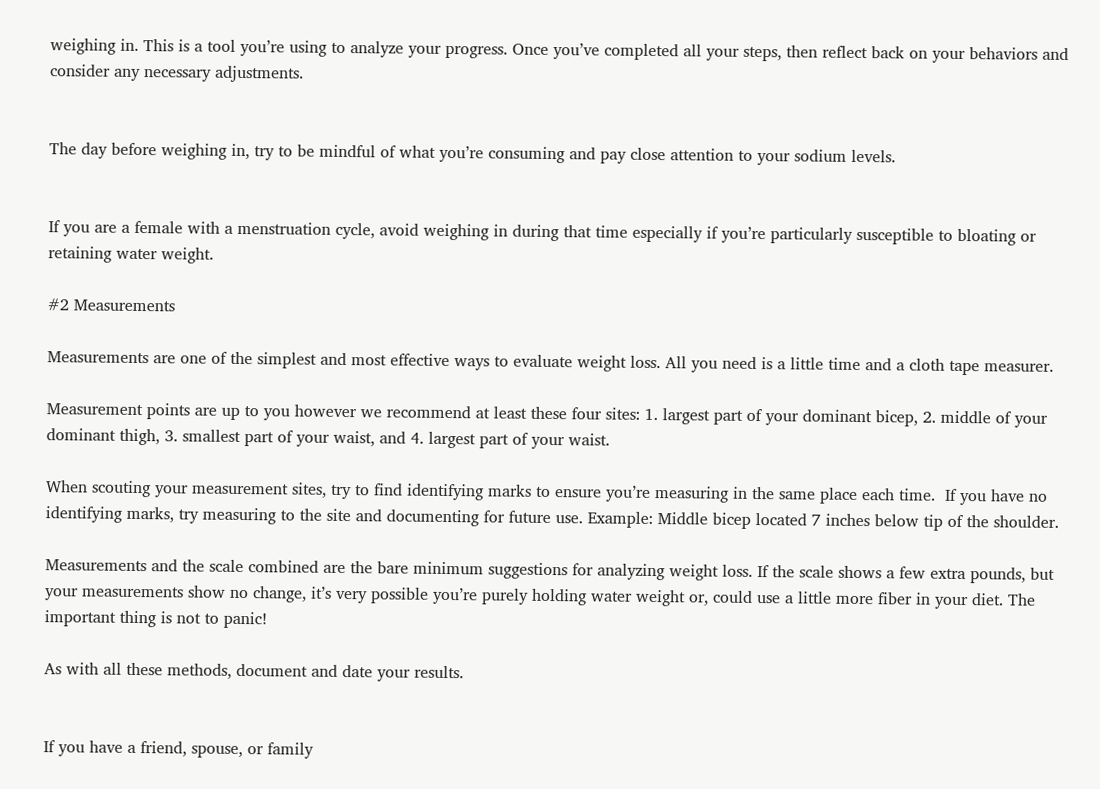weighing in. This is a tool you’re using to analyze your progress. Once you’ve completed all your steps, then reflect back on your behaviors and consider any necessary adjustments.


The day before weighing in, try to be mindful of what you’re consuming and pay close attention to your sodium levels.


If you are a female with a menstruation cycle, avoid weighing in during that time especially if you’re particularly susceptible to bloating or retaining water weight.

#2 Measurements

Measurements are one of the simplest and most effective ways to evaluate weight loss. All you need is a little time and a cloth tape measurer.

Measurement points are up to you however we recommend at least these four sites: 1. largest part of your dominant bicep, 2. middle of your dominant thigh, 3. smallest part of your waist, and 4. largest part of your waist.

When scouting your measurement sites, try to find identifying marks to ensure you’re measuring in the same place each time.  If you have no identifying marks, try measuring to the site and documenting for future use. Example: Middle bicep located 7 inches below tip of the shoulder.

Measurements and the scale combined are the bare minimum suggestions for analyzing weight loss. If the scale shows a few extra pounds, but your measurements show no change, it’s very possible you’re purely holding water weight or, could use a little more fiber in your diet. The important thing is not to panic!

As with all these methods, document and date your results.


If you have a friend, spouse, or family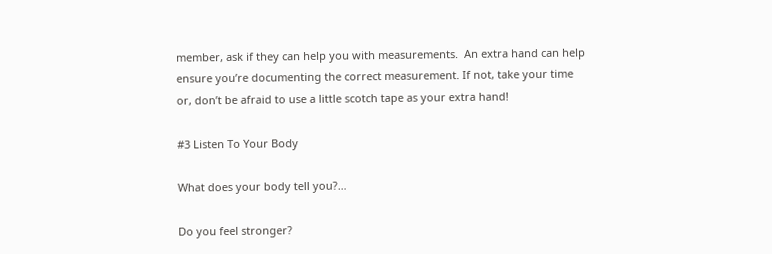member, ask if they can help you with measurements.  An extra hand can help ensure you’re documenting the correct measurement. If not, take your time or, don’t be afraid to use a little scotch tape as your extra hand!

#3 Listen To Your Body

What does your body tell you?…

Do you feel stronger?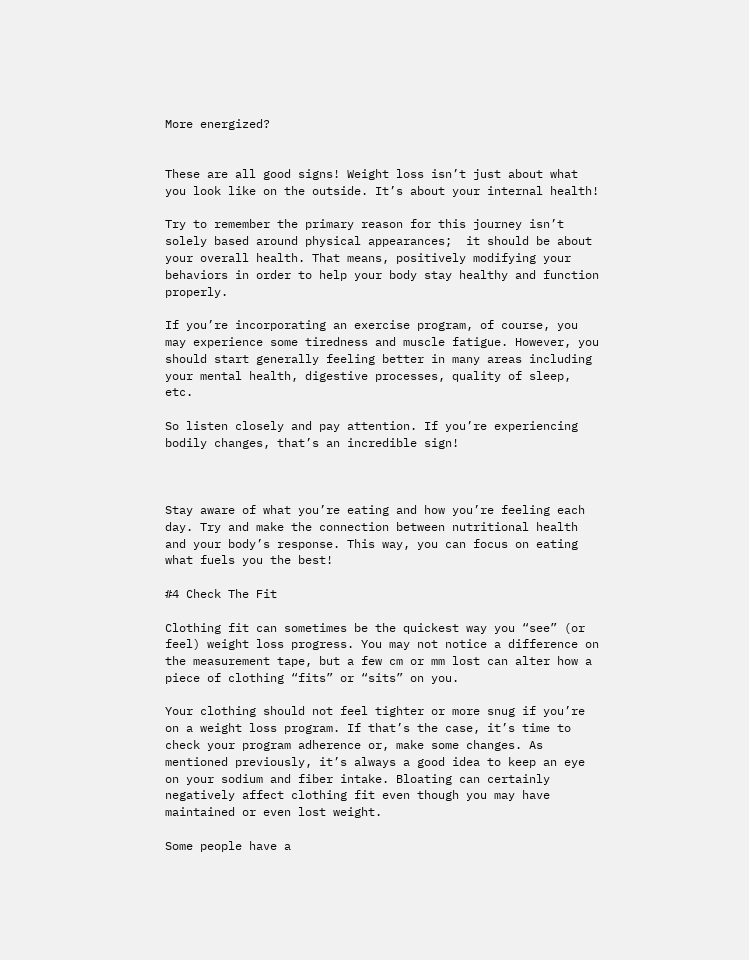More energized?


These are all good signs! Weight loss isn’t just about what you look like on the outside. It’s about your internal health!

Try to remember the primary reason for this journey isn’t solely based around physical appearances;  it should be about your overall health. That means, positively modifying your behaviors in order to help your body stay healthy and function properly.

If you’re incorporating an exercise program, of course, you may experience some tiredness and muscle fatigue. However, you should start generally feeling better in many areas including your mental health, digestive processes, quality of sleep, etc.

So listen closely and pay attention. If you’re experiencing bodily changes, that’s an incredible sign!



Stay aware of what you’re eating and how you’re feeling each day. Try and make the connection between nutritional health and your body’s response. This way, you can focus on eating what fuels you the best!

#4 Check The Fit

Clothing fit can sometimes be the quickest way you “see” (or feel) weight loss progress. You may not notice a difference on the measurement tape, but a few cm or mm lost can alter how a piece of clothing “fits” or “sits” on you.

Your clothing should not feel tighter or more snug if you’re on a weight loss program. If that’s the case, it’s time to check your program adherence or, make some changes. As mentioned previously, it’s always a good idea to keep an eye on your sodium and fiber intake. Bloating can certainly negatively affect clothing fit even though you may have maintained or even lost weight.

Some people have a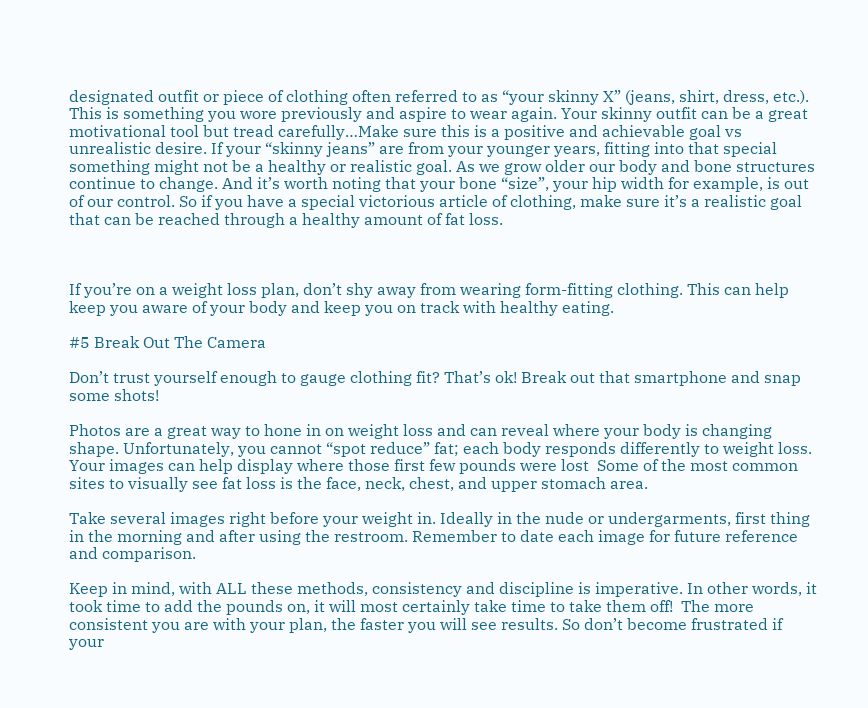designated outfit or piece of clothing often referred to as “your skinny X” (jeans, shirt, dress, etc.).  This is something you wore previously and aspire to wear again. Your skinny outfit can be a great motivational tool but tread carefully…Make sure this is a positive and achievable goal vs unrealistic desire. If your “skinny jeans” are from your younger years, fitting into that special something might not be a healthy or realistic goal. As we grow older our body and bone structures continue to change. And it’s worth noting that your bone “size”, your hip width for example, is out of our control. So if you have a special victorious article of clothing, make sure it’s a realistic goal that can be reached through a healthy amount of fat loss.



If you’re on a weight loss plan, don’t shy away from wearing form-fitting clothing. This can help keep you aware of your body and keep you on track with healthy eating.

#5 Break Out The Camera

Don’t trust yourself enough to gauge clothing fit? That’s ok! Break out that smartphone and snap some shots!

Photos are a great way to hone in on weight loss and can reveal where your body is changing shape. Unfortunately, you cannot “spot reduce” fat; each body responds differently to weight loss.  Your images can help display where those first few pounds were lost  Some of the most common sites to visually see fat loss is the face, neck, chest, and upper stomach area.

Take several images right before your weight in. Ideally in the nude or undergarments, first thing in the morning and after using the restroom. Remember to date each image for future reference and comparison.

Keep in mind, with ALL these methods, consistency and discipline is imperative. In other words, it took time to add the pounds on, it will most certainly take time to take them off!  The more consistent you are with your plan, the faster you will see results. So don’t become frustrated if your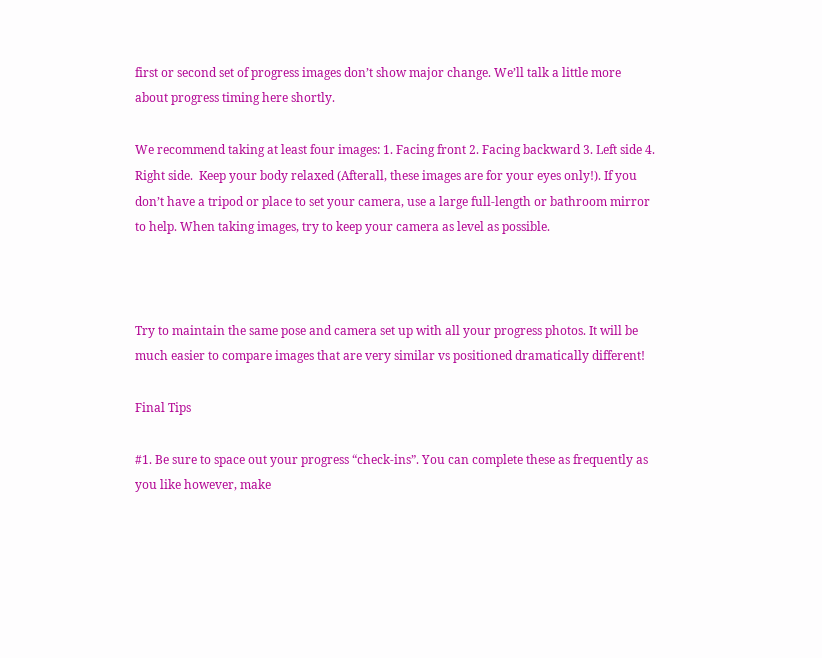first or second set of progress images don’t show major change. We’ll talk a little more about progress timing here shortly.

We recommend taking at least four images: 1. Facing front 2. Facing backward 3. Left side 4. Right side.  Keep your body relaxed (Afterall, these images are for your eyes only!). If you don’t have a tripod or place to set your camera, use a large full-length or bathroom mirror to help. When taking images, try to keep your camera as level as possible.



Try to maintain the same pose and camera set up with all your progress photos. It will be much easier to compare images that are very similar vs positioned dramatically different!

Final Tips

#1. Be sure to space out your progress “check-ins”. You can complete these as frequently as you like however, make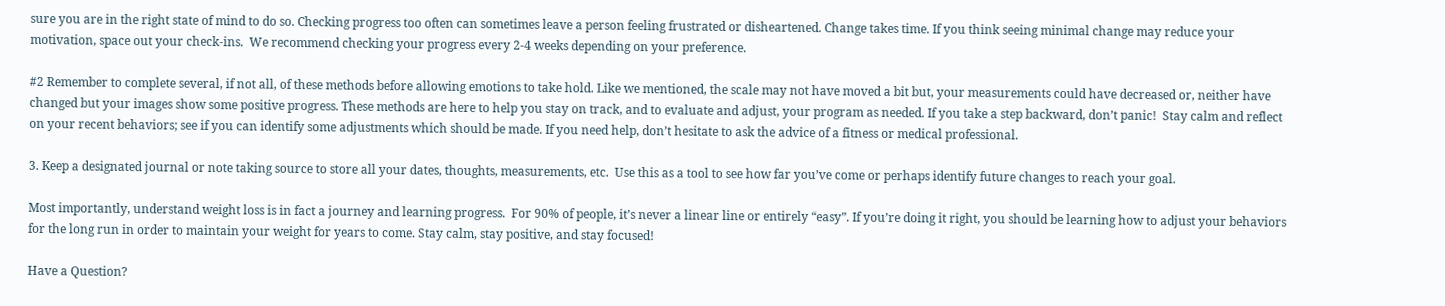sure you are in the right state of mind to do so. Checking progress too often can sometimes leave a person feeling frustrated or disheartened. Change takes time. If you think seeing minimal change may reduce your motivation, space out your check-ins.  We recommend checking your progress every 2-4 weeks depending on your preference.

#2 Remember to complete several, if not all, of these methods before allowing emotions to take hold. Like we mentioned, the scale may not have moved a bit but, your measurements could have decreased or, neither have changed but your images show some positive progress. These methods are here to help you stay on track, and to evaluate and adjust, your program as needed. If you take a step backward, don’t panic!  Stay calm and reflect on your recent behaviors; see if you can identify some adjustments which should be made. If you need help, don’t hesitate to ask the advice of a fitness or medical professional.

3. Keep a designated journal or note taking source to store all your dates, thoughts, measurements, etc.  Use this as a tool to see how far you’ve come or perhaps identify future changes to reach your goal.

Most importantly, understand weight loss is in fact a journey and learning progress.  For 90% of people, it’s never a linear line or entirely “easy”. If you’re doing it right, you should be learning how to adjust your behaviors for the long run in order to maintain your weight for years to come. Stay calm, stay positive, and stay focused!

Have a Question?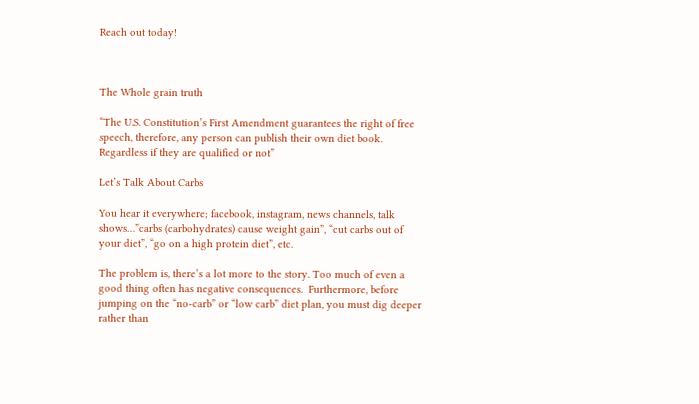Reach out today!



The Whole grain truth

“The U.S. Constitution’s First Amendment guarantees the right of free speech, therefore, any person can publish their own diet book. Regardless if they are qualified or not”

Let’s Talk About Carbs

You hear it everywhere; facebook, instagram, news channels, talk shows…”carbs (carbohydrates) cause weight gain”, “cut carbs out of your diet”, “go on a high protein diet”, etc.

The problem is, there’s a lot more to the story. Too much of even a good thing often has negative consequences.  Furthermore, before jumping on the “no-carb” or “low carb” diet plan, you must dig deeper rather than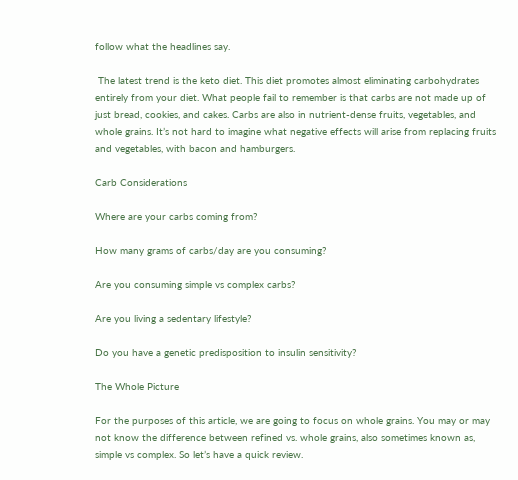follow what the headlines say.

 The latest trend is the keto diet. This diet promotes almost eliminating carbohydrates entirely from your diet. What people fail to remember is that carbs are not made up of just bread, cookies, and cakes. Carbs are also in nutrient-dense fruits, vegetables, and whole grains. It’s not hard to imagine what negative effects will arise from replacing fruits and vegetables, with bacon and hamburgers.

Carb Considerations

Where are your carbs coming from?

How many grams of carbs/day are you consuming?

Are you consuming simple vs complex carbs?

Are you living a sedentary lifestyle?

Do you have a genetic predisposition to insulin sensitivity?

The Whole Picture

For the purposes of this article, we are going to focus on whole grains. You may or may not know the difference between refined vs. whole grains, also sometimes known as, simple vs complex. So let’s have a quick review.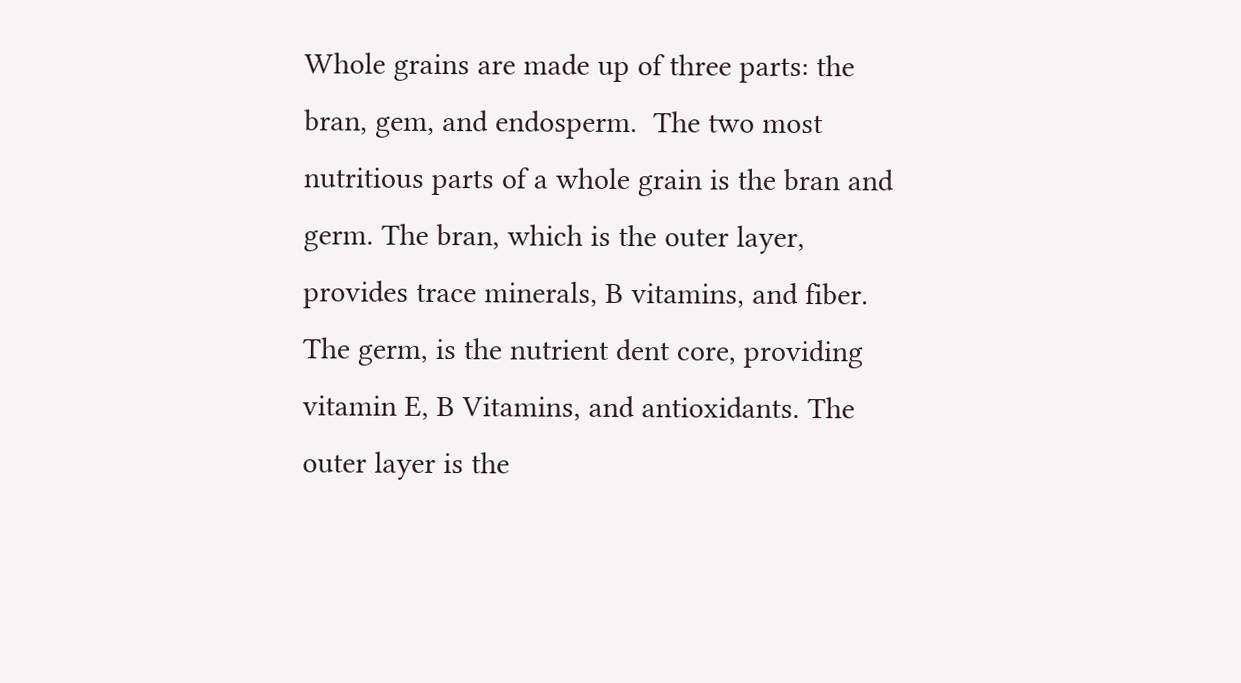Whole grains are made up of three parts: the bran, gem, and endosperm.  The two most nutritious parts of a whole grain is the bran and germ. The bran, which is the outer layer, provides trace minerals, B vitamins, and fiber. The germ, is the nutrient dent core, providing vitamin E, B Vitamins, and antioxidants. The outer layer is the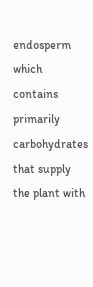endosperm which contains primarily carbohydrates that supply the plant with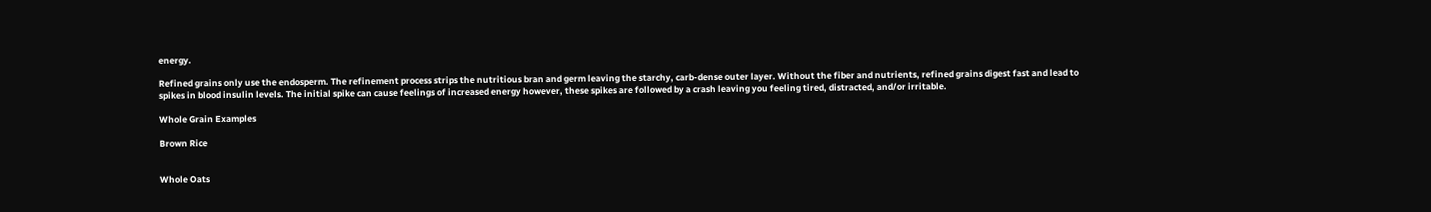energy.

Refined grains only use the endosperm. The refinement process strips the nutritious bran and germ leaving the starchy, carb-dense outer layer. Without the fiber and nutrients, refined grains digest fast and lead to spikes in blood insulin levels. The initial spike can cause feelings of increased energy however, these spikes are followed by a crash leaving you feeling tired, distracted, and/or irritable.

Whole Grain Examples

Brown Rice


Whole Oats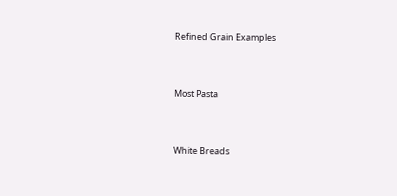Refined Grain Examples


Most Pasta


White Breads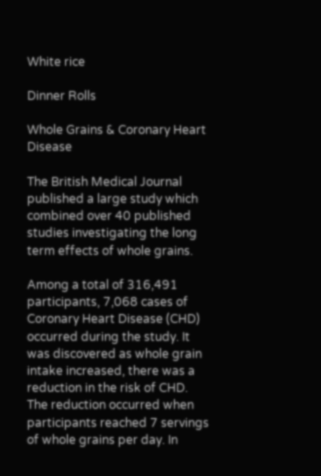White rice

Dinner Rolls

Whole Grains & Coronary Heart Disease

The British Medical Journal published a large study which combined over 40 published studies investigating the long term effects of whole grains.

Among a total of 316,491 participants, 7,068 cases of Coronary Heart Disease (CHD) occurred during the study. It was discovered as whole grain intake increased, there was a reduction in the risk of CHD. The reduction occurred when participants reached 7 servings of whole grains per day. In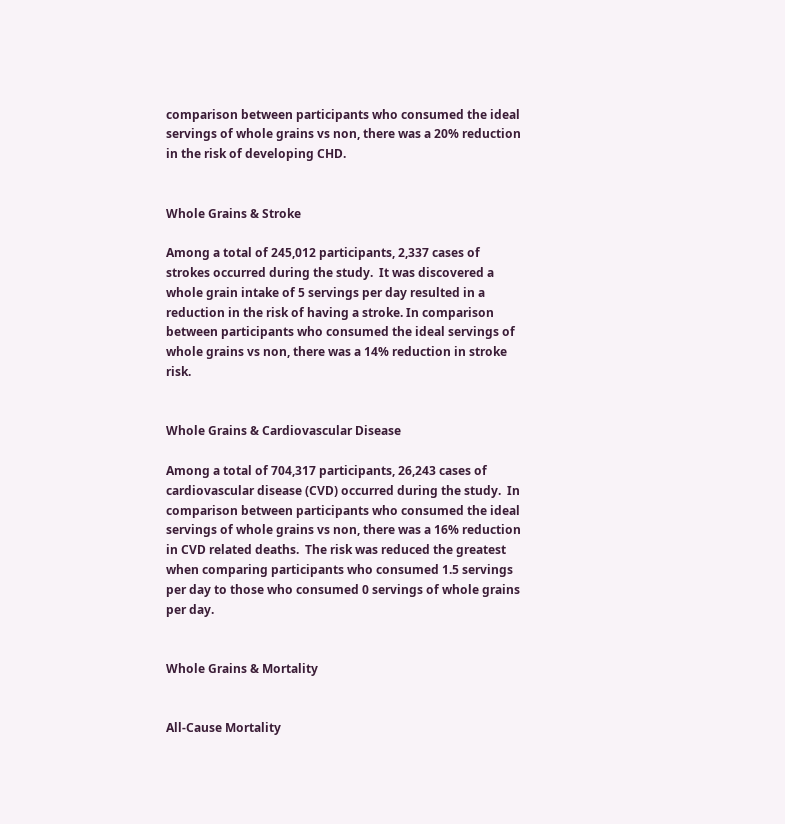comparison between participants who consumed the ideal servings of whole grains vs non, there was a 20% reduction in the risk of developing CHD.


Whole Grains & Stroke

Among a total of 245,012 participants, 2,337 cases of strokes occurred during the study.  It was discovered a whole grain intake of 5 servings per day resulted in a reduction in the risk of having a stroke. In comparison between participants who consumed the ideal servings of whole grains vs non, there was a 14% reduction in stroke risk.


Whole Grains & Cardiovascular Disease

Among a total of 704,317 participants, 26,243 cases of cardiovascular disease (CVD) occurred during the study.  In comparison between participants who consumed the ideal servings of whole grains vs non, there was a 16% reduction in CVD related deaths.  The risk was reduced the greatest when comparing participants who consumed 1.5 servings per day to those who consumed 0 servings of whole grains per day.


Whole Grains & Mortality


All-Cause Mortality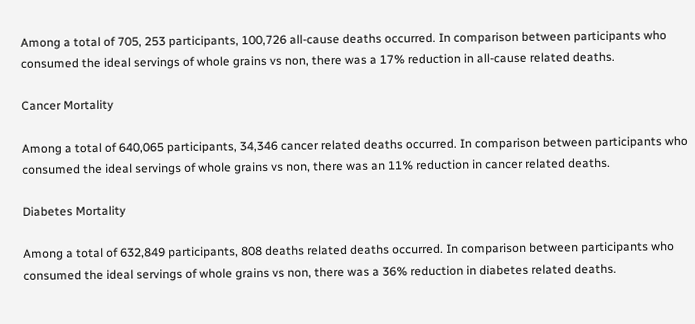Among a total of 705, 253 participants, 100,726 all-cause deaths occurred. In comparison between participants who consumed the ideal servings of whole grains vs non, there was a 17% reduction in all-cause related deaths.

Cancer Mortality

Among a total of 640,065 participants, 34,346 cancer related deaths occurred. In comparison between participants who consumed the ideal servings of whole grains vs non, there was an 11% reduction in cancer related deaths.

Diabetes Mortality

Among a total of 632,849 participants, 808 deaths related deaths occurred. In comparison between participants who consumed the ideal servings of whole grains vs non, there was a 36% reduction in diabetes related deaths.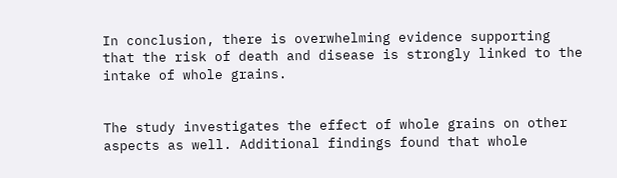In conclusion, there is overwhelming evidence supporting that the risk of death and disease is strongly linked to the intake of whole grains.


The study investigates the effect of whole grains on other aspects as well. Additional findings found that whole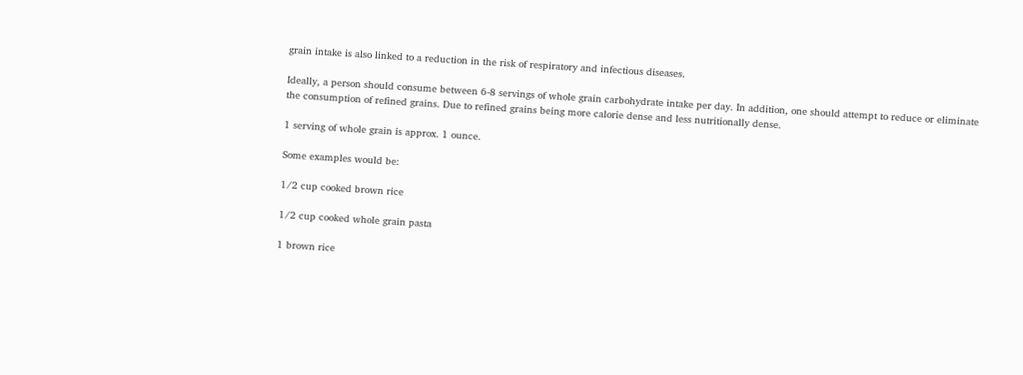grain intake is also linked to a reduction in the risk of respiratory and infectious diseases.

Ideally, a person should consume between 6-8 servings of whole grain carbohydrate intake per day. In addition, one should attempt to reduce or eliminate the consumption of refined grains. Due to refined grains being more calorie dense and less nutritionally dense.

1 serving of whole grain is approx. 1 ounce.

Some examples would be:

1/2 cup cooked brown rice

1/2 cup cooked whole grain pasta

1 brown rice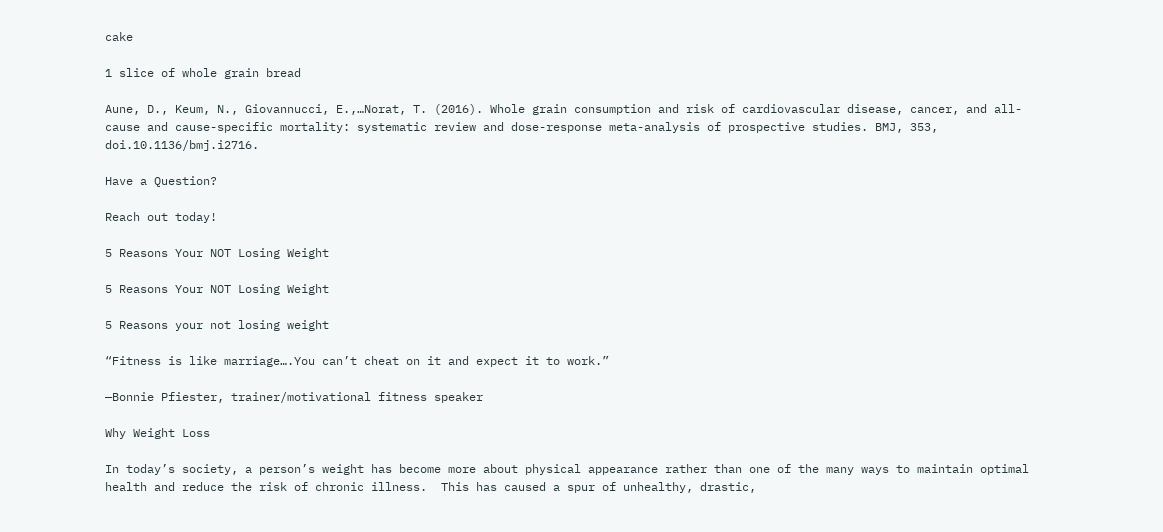cake

1 slice of whole grain bread

Aune, D., Keum, N., Giovannucci, E.,…Norat, T. (2016). Whole grain consumption and risk of cardiovascular disease, cancer, and all-cause and cause-specific mortality: systematic review and dose-response meta-analysis of prospective studies. BMJ, 353, doi.10.1136/bmj.i2716.

Have a Question?

Reach out today!

5 Reasons Your NOT Losing Weight

5 Reasons Your NOT Losing Weight

5 Reasons your not losing weight

“Fitness is like marriage….You can’t cheat on it and expect it to work.”

—Bonnie Pfiester, trainer/motivational fitness speaker

Why Weight Loss

In today’s society, a person’s weight has become more about physical appearance rather than one of the many ways to maintain optimal health and reduce the risk of chronic illness.  This has caused a spur of unhealthy, drastic,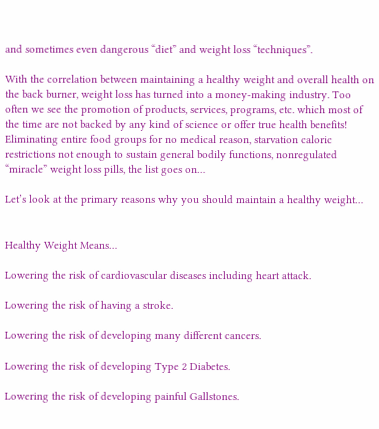and sometimes even dangerous “diet” and weight loss “techniques”.

With the correlation between maintaining a healthy weight and overall health on the back burner, weight loss has turned into a money-making industry. Too often we see the promotion of products, services, programs, etc. which most of the time are not backed by any kind of science or offer true health benefits!  Eliminating entire food groups for no medical reason, starvation caloric restrictions not enough to sustain general bodily functions, nonregulated “miracle” weight loss pills, the list goes on…

Let’s look at the primary reasons why you should maintain a healthy weight…


Healthy Weight Means…

Lowering the risk of cardiovascular diseases including heart attack.

Lowering the risk of having a stroke.

Lowering the risk of developing many different cancers.

Lowering the risk of developing Type 2 Diabetes.

Lowering the risk of developing painful Gallstones.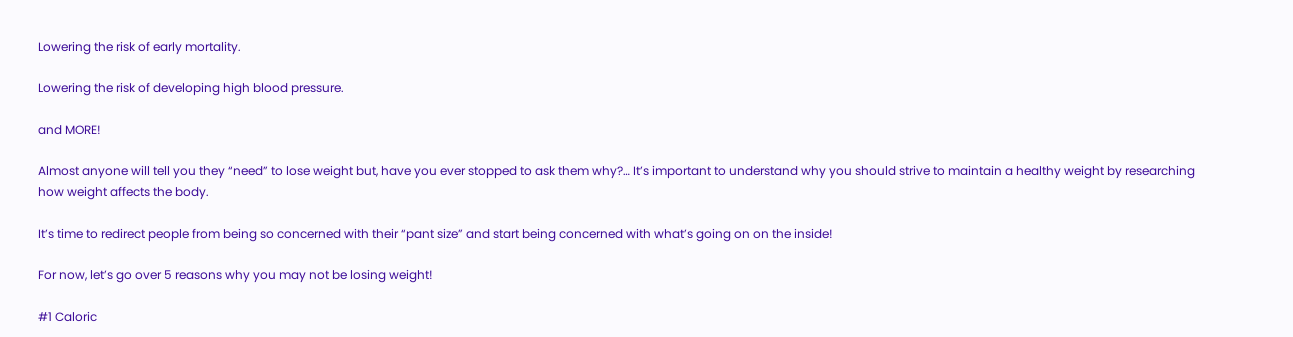Lowering the risk of early mortality.

Lowering the risk of developing high blood pressure.

and MORE!

Almost anyone will tell you they “need” to lose weight but, have you ever stopped to ask them why?… It’s important to understand why you should strive to maintain a healthy weight by researching how weight affects the body.

It’s time to redirect people from being so concerned with their “pant size” and start being concerned with what’s going on on the inside!

For now, let’s go over 5 reasons why you may not be losing weight!

#1 Caloric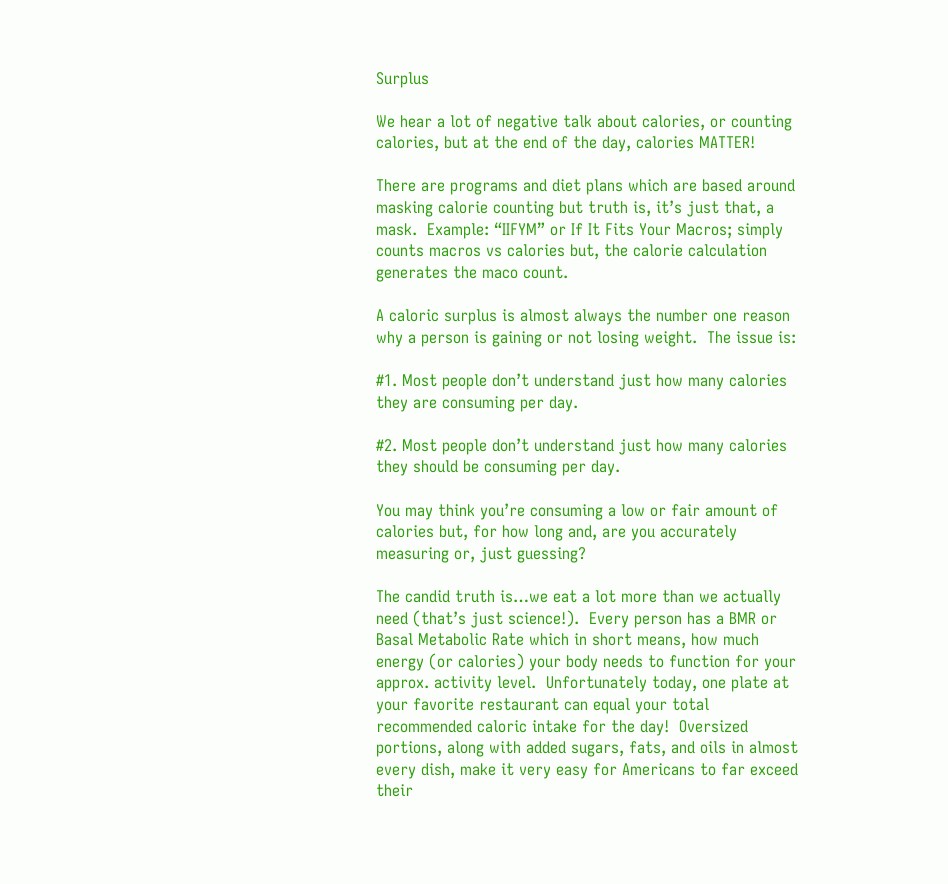Surplus

We hear a lot of negative talk about calories, or counting calories, but at the end of the day, calories MATTER!

There are programs and diet plans which are based around masking calorie counting but truth is, it’s just that, a mask.  Example: “IIFYM” or If It Fits Your Macros; simply counts macros vs calories but, the calorie calculation generates the maco count.

A caloric surplus is almost always the number one reason why a person is gaining or not losing weight.  The issue is:

#1. Most people don’t understand just how many calories they are consuming per day.

#2. Most people don’t understand just how many calories they should be consuming per day.

You may think you’re consuming a low or fair amount of calories but, for how long and, are you accurately measuring or, just guessing?

The candid truth is…we eat a lot more than we actually need (that’s just science!).  Every person has a BMR or Basal Metabolic Rate which in short means, how much energy (or calories) your body needs to function for your approx. activity level.  Unfortunately today, one plate at your favorite restaurant can equal your total recommended caloric intake for the day!  Oversized portions, along with added sugars, fats, and oils in almost every dish, make it very easy for Americans to far exceed their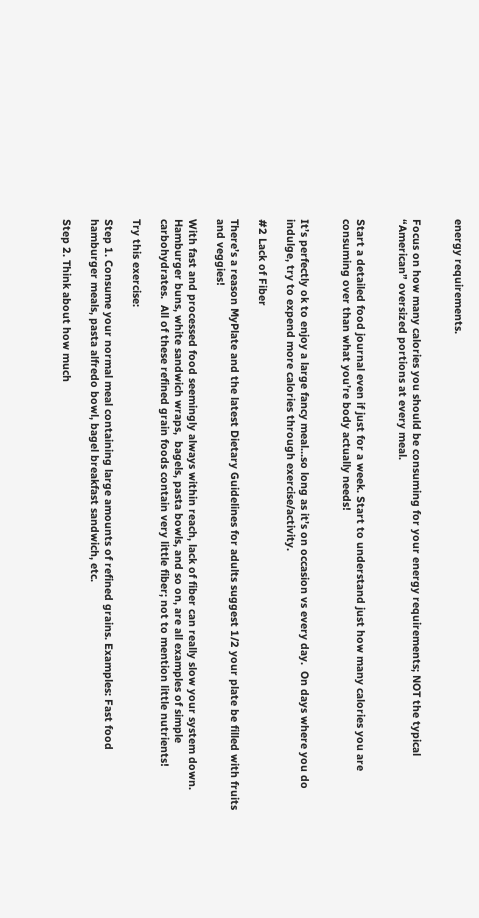energy requirements.


Focus on how many calories you should be consuming for your energy requirements; NOT the typical “American” oversized portions at every meal.


Start a detailed food journal even if just for a week. Start to understand just how many calories you are consuming over than what you’re body actually needs!


It’s perfectly ok to enjoy a large fancy meal…so long as it’s on occasion vs every day.  On days where you do indulge, try to expend more calories through exercise/activity.

#2 Lack of Fiber

There’s a reason MyPlate and the latest Dietary Guidelines for adults suggest 1/2 your plate be filled with fruits and veggies!

With fast and processed food seemingly always within reach, lack of fiber can really slow your system down.  Hamburger buns, white sandwich wraps,  bagels, pasta bowls, and so on, are all examples of simple carbohydrates.  All of these refined grain foods contain very little fiber; not to mention little nutrients!

Try this exercise:

Step 1. Consume your normal meal containing large amounts of refined grains. Examples: Fast food hamburger meals, pasta alfredo bowl, bagel breakfast sandwich, etc.

Step 2. Think about how much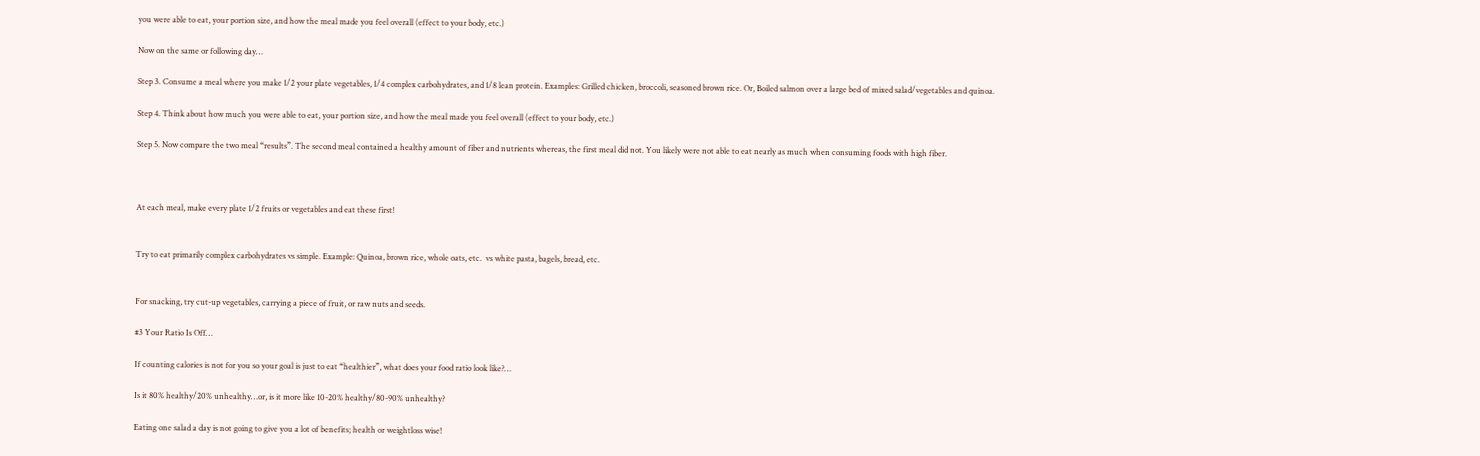you were able to eat, your portion size, and how the meal made you feel overall (effect to your body, etc.)

Now on the same or following day…

Step 3. Consume a meal where you make 1/2 your plate vegetables, 1/4 complex carbohydrates, and 1/8 lean protein. Examples: Grilled chicken, broccoli, seasoned brown rice. Or, Boiled salmon over a large bed of mixed salad/vegetables and quinoa.

Step 4. Think about how much you were able to eat, your portion size, and how the meal made you feel overall (effect to your body, etc.)

Step 5. Now compare the two meal “results”. The second meal contained a healthy amount of fiber and nutrients whereas, the first meal did not. You likely were not able to eat nearly as much when consuming foods with high fiber.



At each meal, make every plate 1/2 fruits or vegetables and eat these first!


Try to eat primarily complex carbohydrates vs simple. Example: Quinoa, brown rice, whole oats, etc.  vs white pasta, bagels, bread, etc.


For snacking, try cut-up vegetables, carrying a piece of fruit, or raw nuts and seeds.

#3 Your Ratio Is Off…

If counting calories is not for you so your goal is just to eat “healthier”, what does your food ratio look like?…

Is it 80% healthy/20% unhealthy…or, is it more like 10-20% healthy/80-90% unhealthy?

Eating one salad a day is not going to give you a lot of benefits; health or weightloss wise!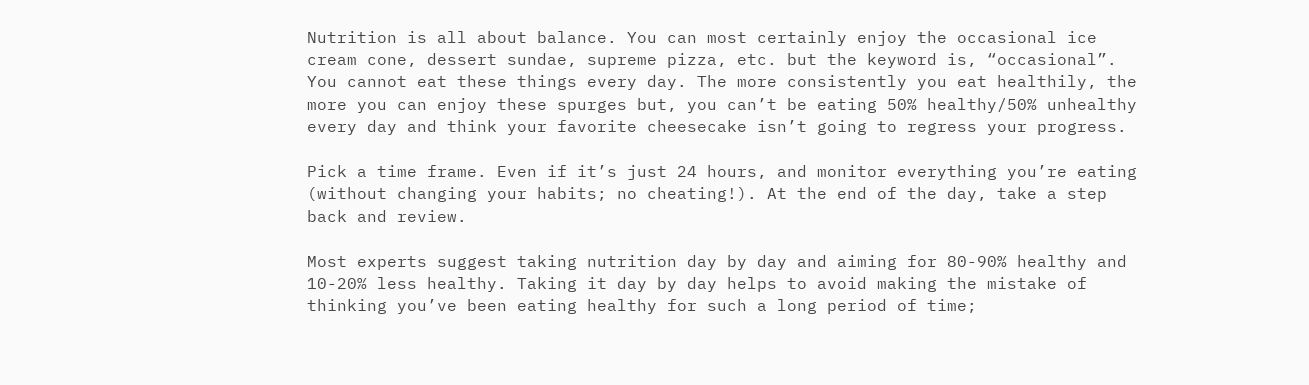Nutrition is all about balance. You can most certainly enjoy the occasional ice cream cone, dessert sundae, supreme pizza, etc. but the keyword is, “occasional”.  You cannot eat these things every day. The more consistently you eat healthily, the more you can enjoy these spurges but, you can’t be eating 50% healthy/50% unhealthy every day and think your favorite cheesecake isn’t going to regress your progress.

Pick a time frame. Even if it’s just 24 hours, and monitor everything you’re eating (without changing your habits; no cheating!). At the end of the day, take a step back and review.

Most experts suggest taking nutrition day by day and aiming for 80-90% healthy and 10-20% less healthy. Taking it day by day helps to avoid making the mistake of thinking you’ve been eating healthy for such a long period of time;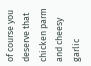of course you deserve that chicken parm and cheesy garlic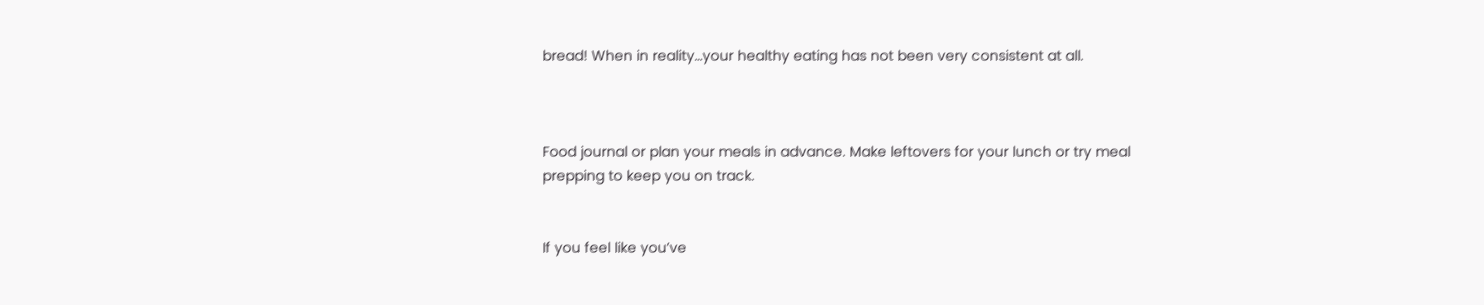bread! When in reality…your healthy eating has not been very consistent at all.



Food journal or plan your meals in advance. Make leftovers for your lunch or try meal prepping to keep you on track.


If you feel like you’ve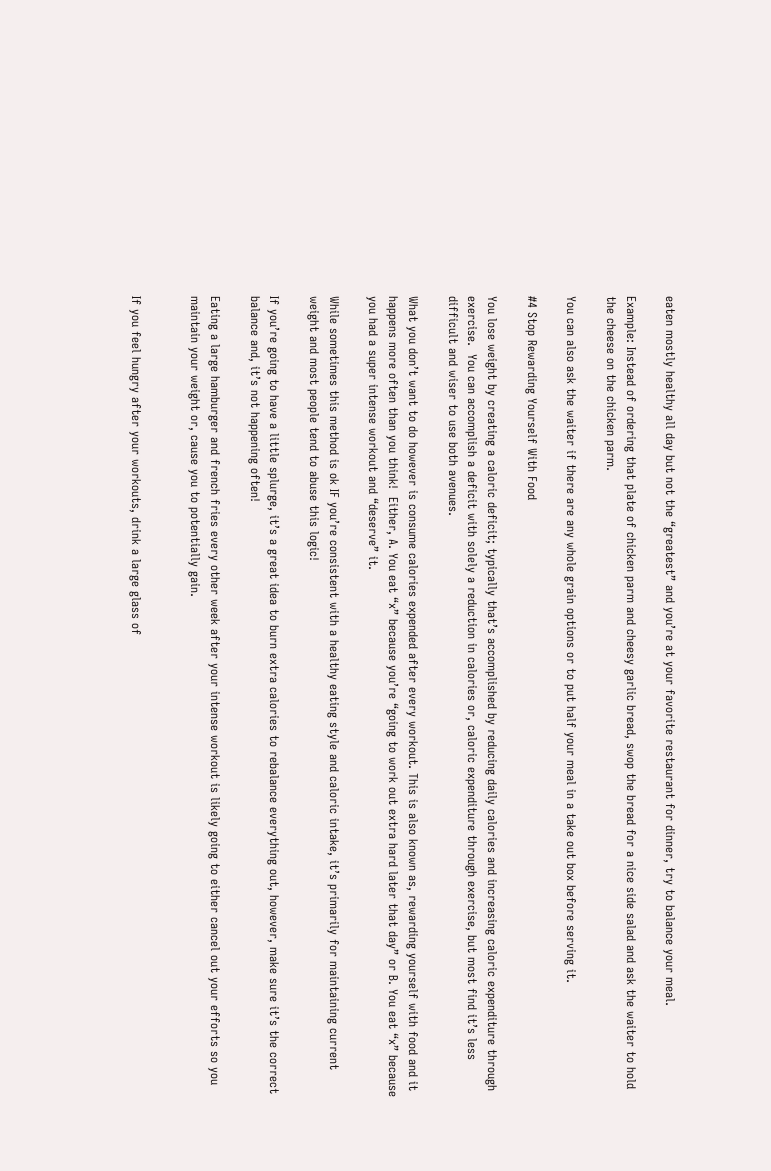eaten mostly healthy all day but not the “greatest” and you’re at your favorite restaurant for dinner, try to balance your meal.

Example: Instead of ordering that plate of chicken parm and cheesy garlic bread, swop the bread for a nice side salad and ask the waiter to hold the cheese on the chicken parm.

You can also ask the waiter if there are any whole grain options or to put half your meal in a take out box before serving it.

#4 Stop Rewarding Yourself With Food

You lose weight by creating a caloric deficit; typically that’s accomplished by reducing daily calories and increasing caloric expenditure through exercise.  You can accomplish a deficit with solely a reduction in calories or, caloric expenditure through exercise, but most find it’s less difficult and wiser to use both avenues.

What you don’t want to do however is consume calories expended after every workout. This is also known as, rewarding yourself with food and it happens more often than you think!  Either, A. You eat “x” because you’re “going to work out extra hard later that day” or B. You eat “x” because you had a super intense workout and “deserve” it.

While sometimes this method is ok IF you’re consistent with a healthy eating style and caloric intake, it’s primarily for maintaining current weight and most people tend to abuse this logic!

If you’re going to have a little splurge, it’s a great idea to burn extra calories to rebalance everything out, however, make sure it’s the correct balance and, it’s not happening often!

Eating a large hamburger and french fries every other week after your intense workout is likely going to either cancel out your efforts so you maintain your weight or, cause you to potentially gain.


If you feel hungry after your workouts, drink a large glass of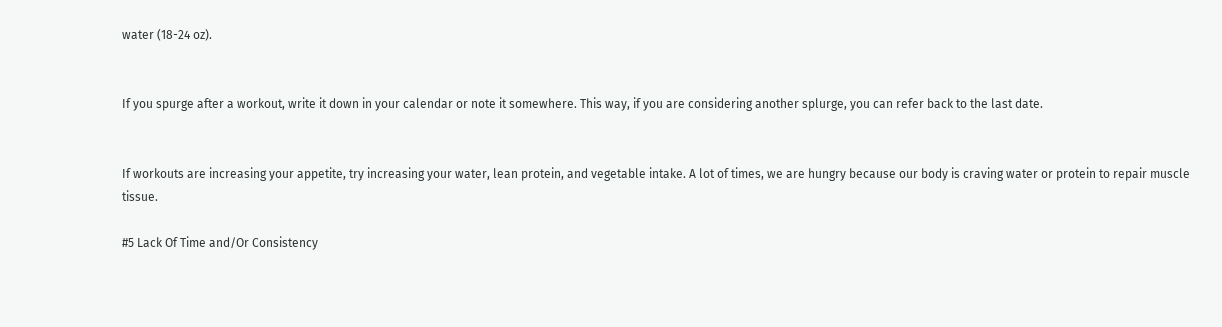water (18-24 oz).


If you spurge after a workout, write it down in your calendar or note it somewhere. This way, if you are considering another splurge, you can refer back to the last date.


If workouts are increasing your appetite, try increasing your water, lean protein, and vegetable intake. A lot of times, we are hungry because our body is craving water or protein to repair muscle tissue.

#5 Lack Of Time and/Or Consistency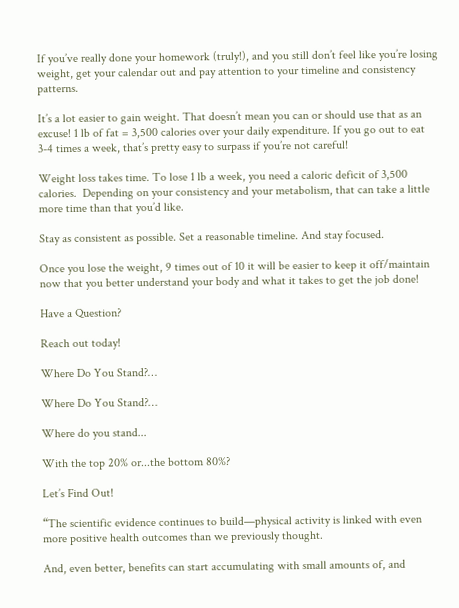If you’ve really done your homework (truly!), and you still don’t feel like you’re losing weight, get your calendar out and pay attention to your timeline and consistency patterns.

It’s a lot easier to gain weight. That doesn’t mean you can or should use that as an excuse! 1 lb of fat = 3,500 calories over your daily expenditure. If you go out to eat 3-4 times a week, that’s pretty easy to surpass if you’re not careful!

Weight loss takes time. To lose 1 lb a week, you need a caloric deficit of 3,500 calories.  Depending on your consistency and your metabolism, that can take a little more time than that you’d like.

Stay as consistent as possible. Set a reasonable timeline. And stay focused.

Once you lose the weight, 9 times out of 10 it will be easier to keep it off/maintain now that you better understand your body and what it takes to get the job done!

Have a Question?

Reach out today!

Where Do You Stand?…

Where Do You Stand?…

Where do you stand...

With the top 20% or...the bottom 80%?

Let’s Find Out!

“The scientific evidence continues to build—physical activity is linked with even more positive health outcomes than we previously thought.

And, even better, benefits can start accumulating with small amounts of, and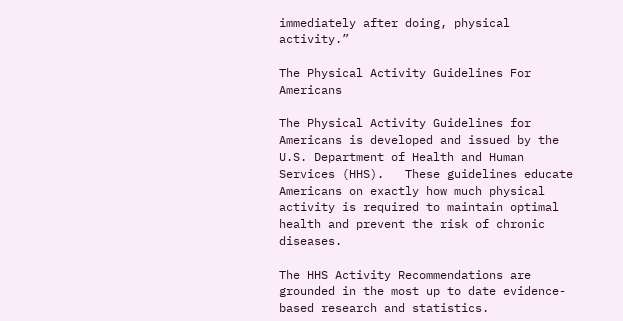immediately after doing, physical activity.”

The Physical Activity Guidelines For Americans

The Physical Activity Guidelines for Americans is developed and issued by the U.S. Department of Health and Human Services (HHS).   These guidelines educate Americans on exactly how much physical activity is required to maintain optimal health and prevent the risk of chronic diseases.

The HHS Activity Recommendations are grounded in the most up to date evidence-based research and statistics.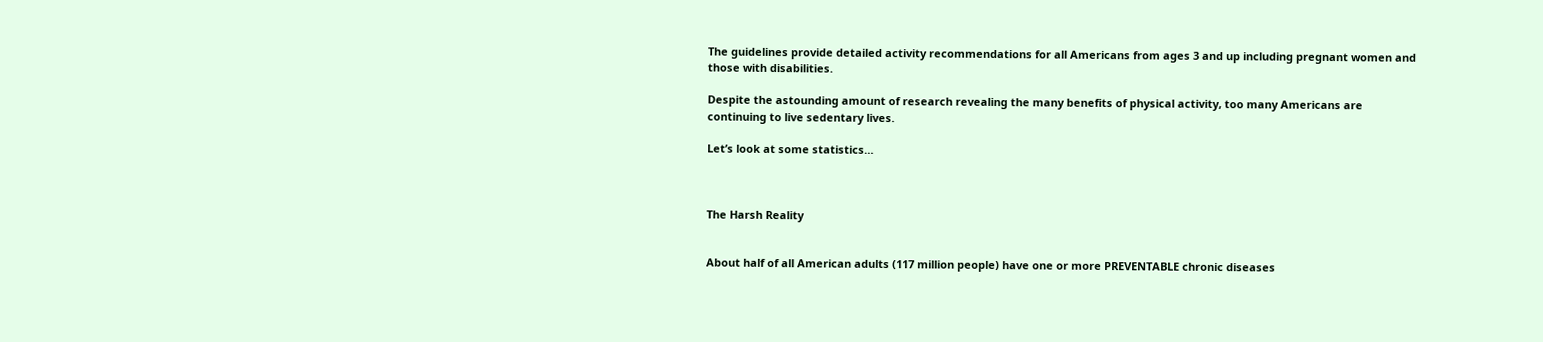The guidelines provide detailed activity recommendations for all Americans from ages 3 and up including pregnant women and those with disabilities.

Despite the astounding amount of research revealing the many benefits of physical activity, too many Americans are continuing to live sedentary lives.

Let’s look at some statistics…



The Harsh Reality


About half of all American adults (117 million people) have one or more PREVENTABLE chronic diseases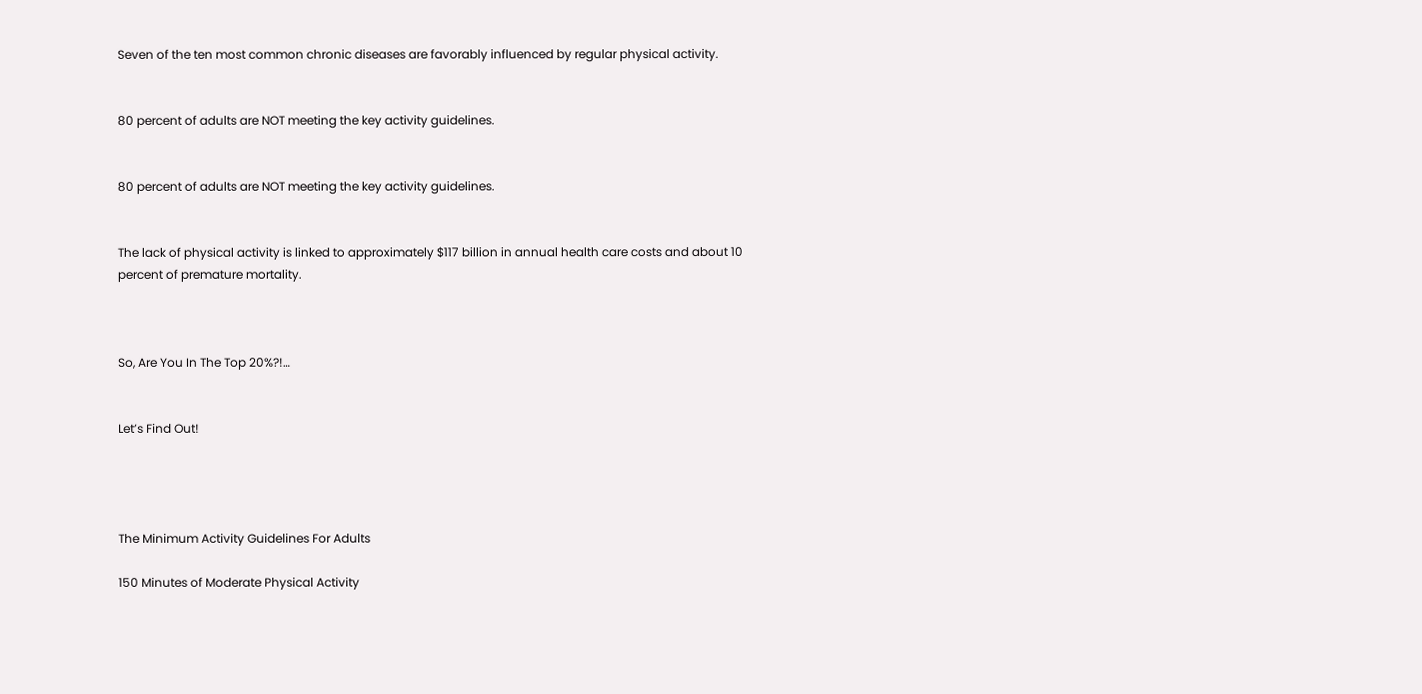Seven of the ten most common chronic diseases are favorably influenced by regular physical activity.


80 percent of adults are NOT meeting the key activity guidelines.


80 percent of adults are NOT meeting the key activity guidelines.


The lack of physical activity is linked to approximately $117 billion in annual health care costs and about 10 percent of premature mortality.



So, Are You In The Top 20%?!…


Let’s Find Out!




The Minimum Activity Guidelines For Adults

150 Minutes of Moderate Physical Activity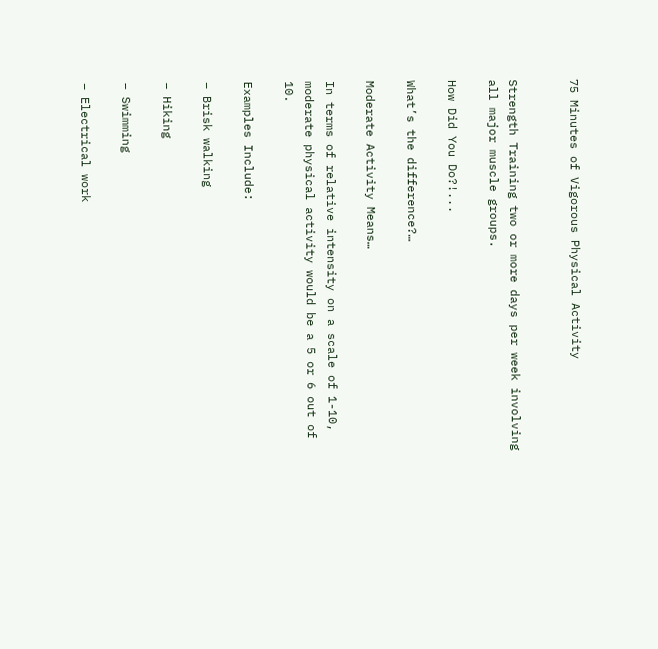75 Minutes of Vigorous Physical Activity


Strength Training two or more days per week involving all major muscle groups.

How Did You Do?!...

What’s the difference?…

Moderate Activity Means…

In terms of relative intensity on a scale of 1-10, moderate physical activity would be a 5 or 6 out of 10.

Examples Include:

– Brisk walking

– Hiking

– Swimming

– Electrical work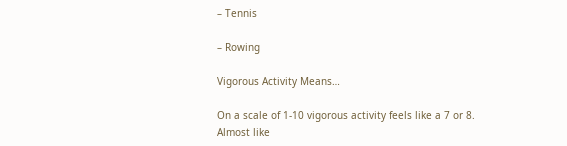– Tennis

– Rowing

Vigorous Activity Means…

On a scale of 1-10 vigorous activity feels like a 7 or 8. Almost like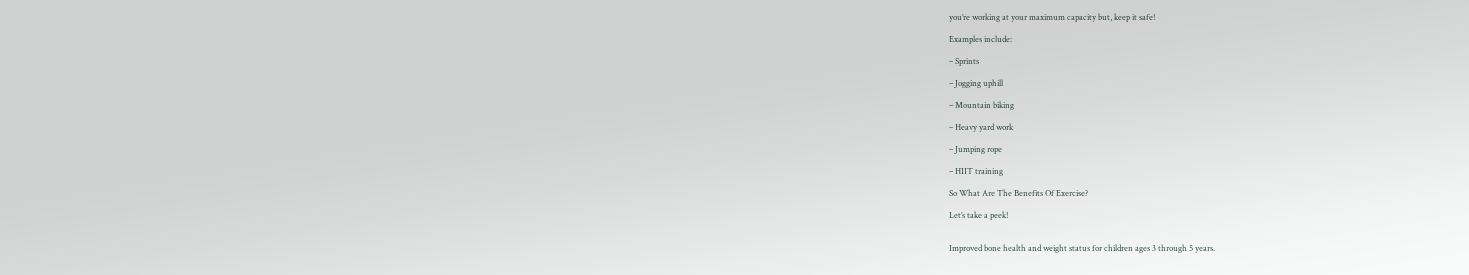you’re working at your maximum capacity but, keep it safe!

Examples include:

– Sprints

– Jogging uphill

– Mountain biking

– Heavy yard work

– Jumping rope

– HIIT training

So What Are The Benefits Of Exercise?

Let’s take a peek!


Improved bone health and weight status for children ages 3 through 5 years.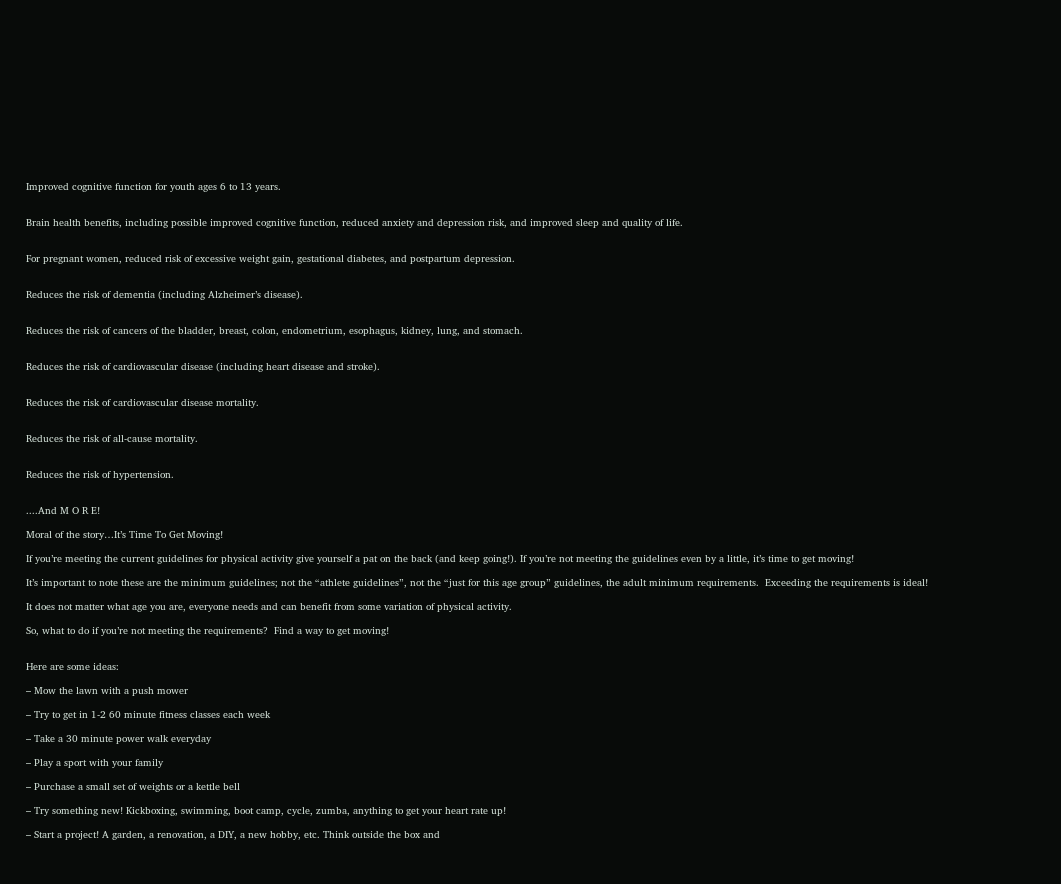Improved cognitive function for youth ages 6 to 13 years.


Brain health benefits, including possible improved cognitive function, reduced anxiety and depression risk, and improved sleep and quality of life.


For pregnant women, reduced risk of excessive weight gain, gestational diabetes, and postpartum depression.


Reduces the risk of dementia (including Alzheimer’s disease).


Reduces the risk of cancers of the bladder, breast, colon, endometrium, esophagus, kidney, lung, and stomach.


Reduces the risk of cardiovascular disease (including heart disease and stroke).


Reduces the risk of cardiovascular disease mortality.


Reduces the risk of all-cause mortality.


Reduces the risk of hypertension.


....And M O R E!

Moral of the story…It’s Time To Get Moving!

If you’re meeting the current guidelines for physical activity give yourself a pat on the back (and keep going!). If you’re not meeting the guidelines even by a little, it’s time to get moving!

It’s important to note these are the minimum guidelines; not the “athlete guidelines”, not the “just for this age group” guidelines, the adult minimum requirements.  Exceeding the requirements is ideal!

It does not matter what age you are, everyone needs and can benefit from some variation of physical activity.

So, what to do if you’re not meeting the requirements?  Find a way to get moving!


Here are some ideas:

– Mow the lawn with a push mower

– Try to get in 1-2 60 minute fitness classes each week

– Take a 30 minute power walk everyday

– Play a sport with your family

– Purchase a small set of weights or a kettle bell

– Try something new! Kickboxing, swimming, boot camp, cycle, zumba, anything to get your heart rate up!

– Start a project! A garden, a renovation, a DIY, a new hobby, etc. Think outside the box and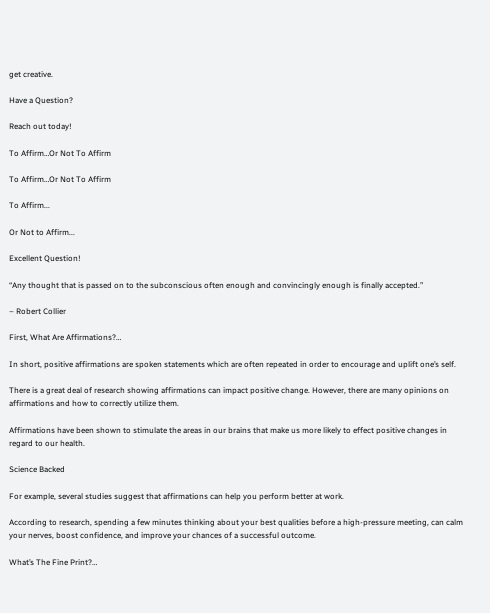get creative.

Have a Question?

Reach out today!

To Affirm…Or Not To Affirm

To Affirm…Or Not To Affirm

To Affirm...

Or Not to Affirm...

Excellent Question!

“Any thought that is passed on to the subconscious often enough and convincingly enough is finally accepted.”

– Robert Collier

First, What Are Affirmations?…

In short, positive affirmations are spoken statements which are often repeated in order to encourage and uplift one’s self.

There is a great deal of research showing affirmations can impact positive change. However, there are many opinions on affirmations and how to correctly utilize them.

Affirmations have been shown to stimulate the areas in our brains that make us more likely to effect positive changes in regard to our health.

Science Backed

For example, several studies suggest that affirmations can help you perform better at work.

According to research, spending a few minutes thinking about your best qualities before a high-pressure meeting, can calm your nerves, boost confidence, and improve your chances of a successful outcome.

What’s The Fine Print?…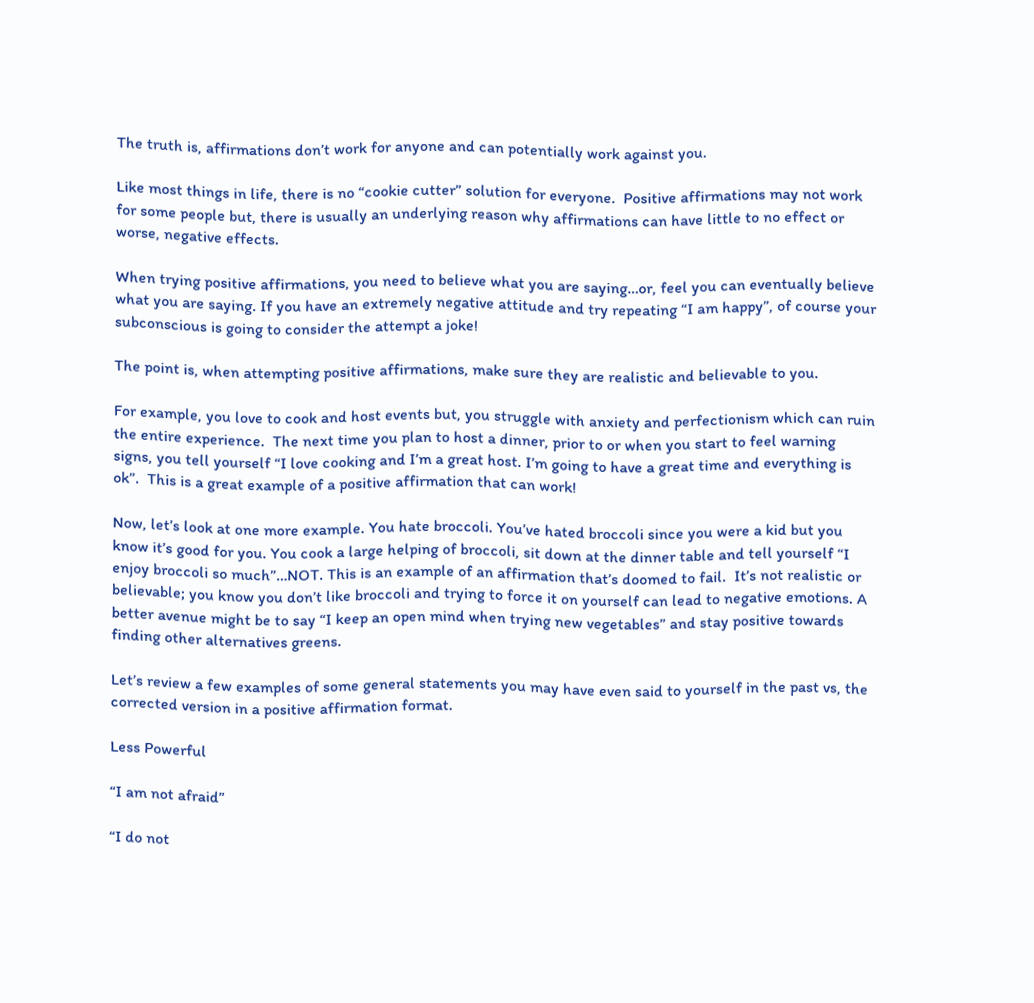The truth is, affirmations don’t work for anyone and can potentially work against you.

Like most things in life, there is no “cookie cutter” solution for everyone.  Positive affirmations may not work for some people but, there is usually an underlying reason why affirmations can have little to no effect or worse, negative effects.

When trying positive affirmations, you need to believe what you are saying…or, feel you can eventually believe what you are saying. If you have an extremely negative attitude and try repeating “I am happy”, of course your subconscious is going to consider the attempt a joke!

The point is, when attempting positive affirmations, make sure they are realistic and believable to you.

For example, you love to cook and host events but, you struggle with anxiety and perfectionism which can ruin the entire experience.  The next time you plan to host a dinner, prior to or when you start to feel warning signs, you tell yourself “I love cooking and I’m a great host. I’m going to have a great time and everything is ok”.  This is a great example of a positive affirmation that can work!

Now, let’s look at one more example. You hate broccoli. You’ve hated broccoli since you were a kid but you know it’s good for you. You cook a large helping of broccoli, sit down at the dinner table and tell yourself “I enjoy broccoli so much”…NOT. This is an example of an affirmation that’s doomed to fail.  It’s not realistic or believable; you know you don’t like broccoli and trying to force it on yourself can lead to negative emotions. A better avenue might be to say “I keep an open mind when trying new vegetables” and stay positive towards finding other alternatives greens.

Let’s review a few examples of some general statements you may have even said to yourself in the past vs, the corrected version in a positive affirmation format.

Less Powerful

“I am not afraid”

“I do not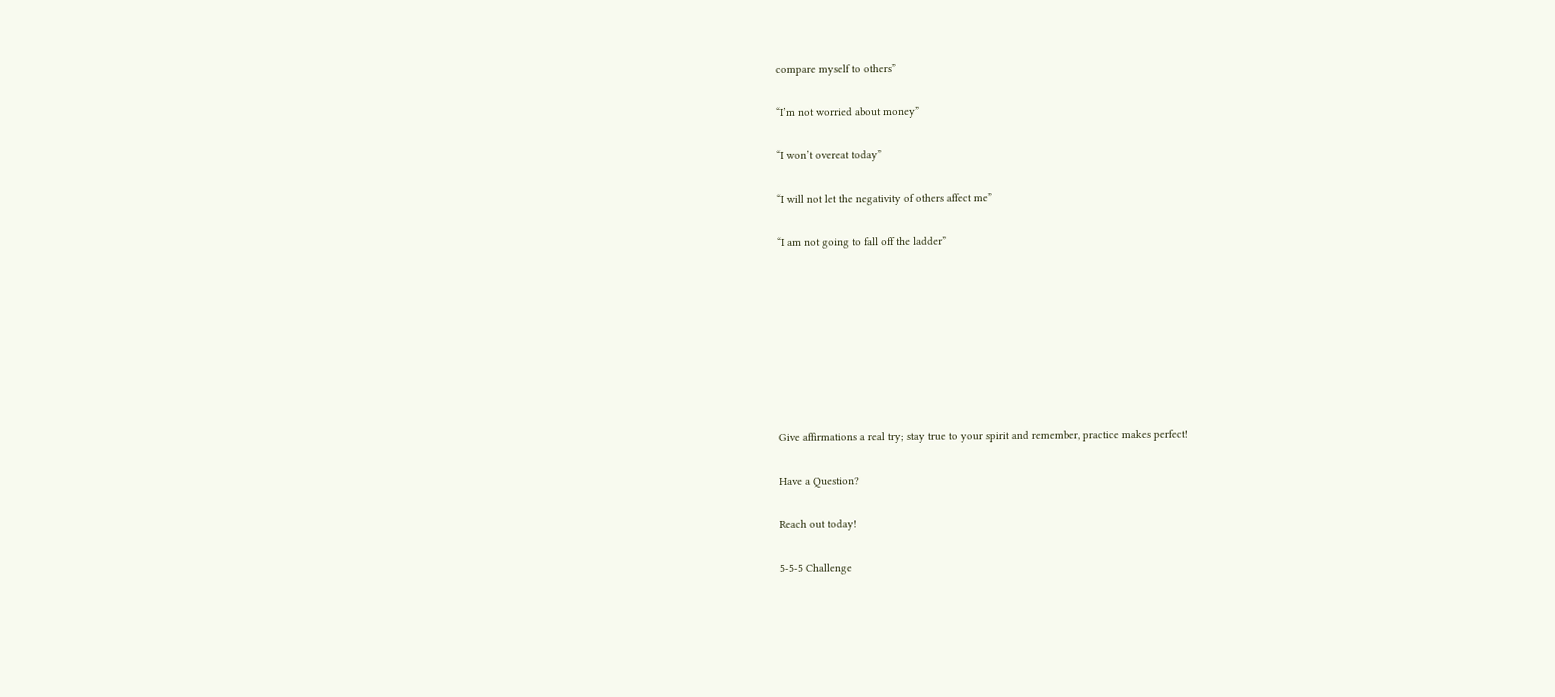compare myself to others”

“I’m not worried about money”

“I won’t overeat today”

“I will not let the negativity of others affect me”

“I am not going to fall off the ladder”








Give affirmations a real try; stay true to your spirit and remember, practice makes perfect!

Have a Question?

Reach out today!

5-5-5 Challenge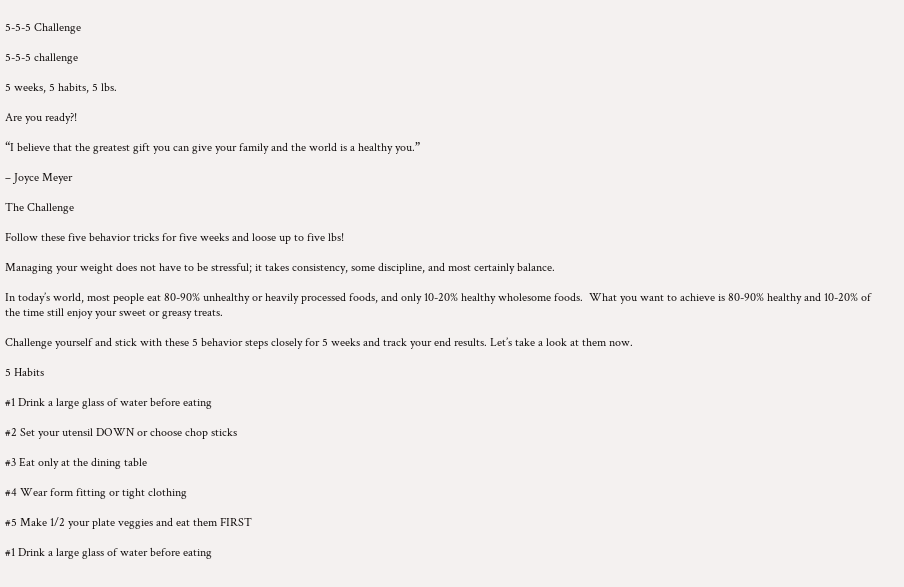5-5-5 Challenge

5-5-5 challenge

5 weeks, 5 habits, 5 lbs.

Are you ready?!

“I believe that the greatest gift you can give your family and the world is a healthy you.”

– Joyce Meyer

The Challenge

Follow these five behavior tricks for five weeks and loose up to five lbs!

Managing your weight does not have to be stressful; it takes consistency, some discipline, and most certainly balance.

In today’s world, most people eat 80-90% unhealthy or heavily processed foods, and only 10-20% healthy wholesome foods.  What you want to achieve is 80-90% healthy and 10-20% of the time still enjoy your sweet or greasy treats.

Challenge yourself and stick with these 5 behavior steps closely for 5 weeks and track your end results. Let’s take a look at them now.

5 Habits

#1 Drink a large glass of water before eating

#2 Set your utensil DOWN or choose chop sticks

#3 Eat only at the dining table

#4 Wear form fitting or tight clothing

#5 Make 1/2 your plate veggies and eat them FIRST

#1 Drink a large glass of water before eating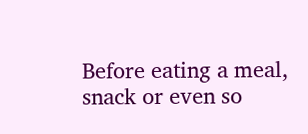Before eating a meal, snack or even so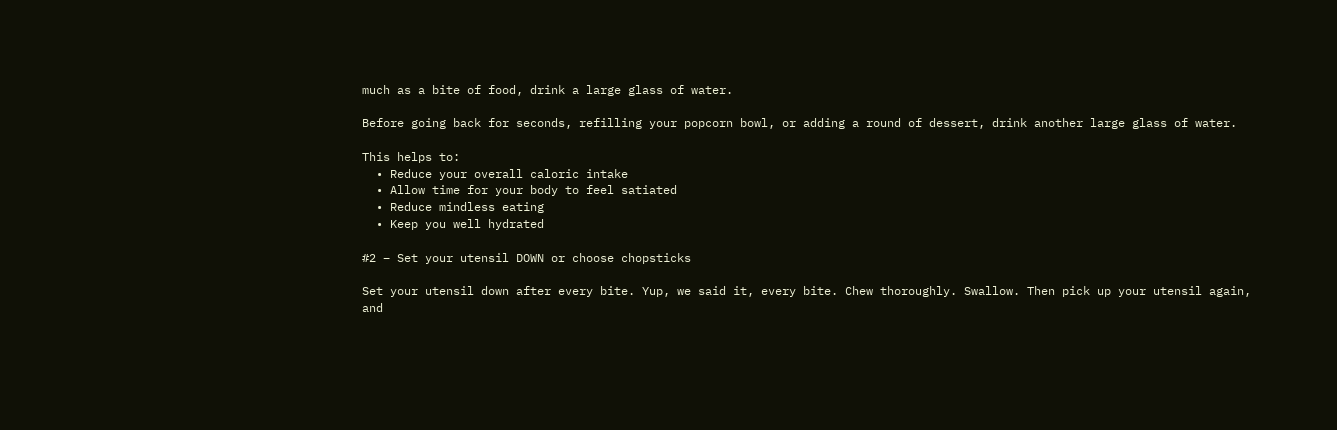much as a bite of food, drink a large glass of water.

Before going back for seconds, refilling your popcorn bowl, or adding a round of dessert, drink another large glass of water.

This helps to:
  • Reduce your overall caloric intake
  • Allow time for your body to feel satiated
  • Reduce mindless eating
  • Keep you well hydrated

#2 – Set your utensil DOWN or choose chopsticks

Set your utensil down after every bite. Yup, we said it, every bite. Chew thoroughly. Swallow. Then pick up your utensil again, and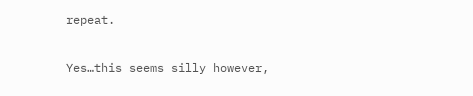repeat.

Yes…this seems silly however,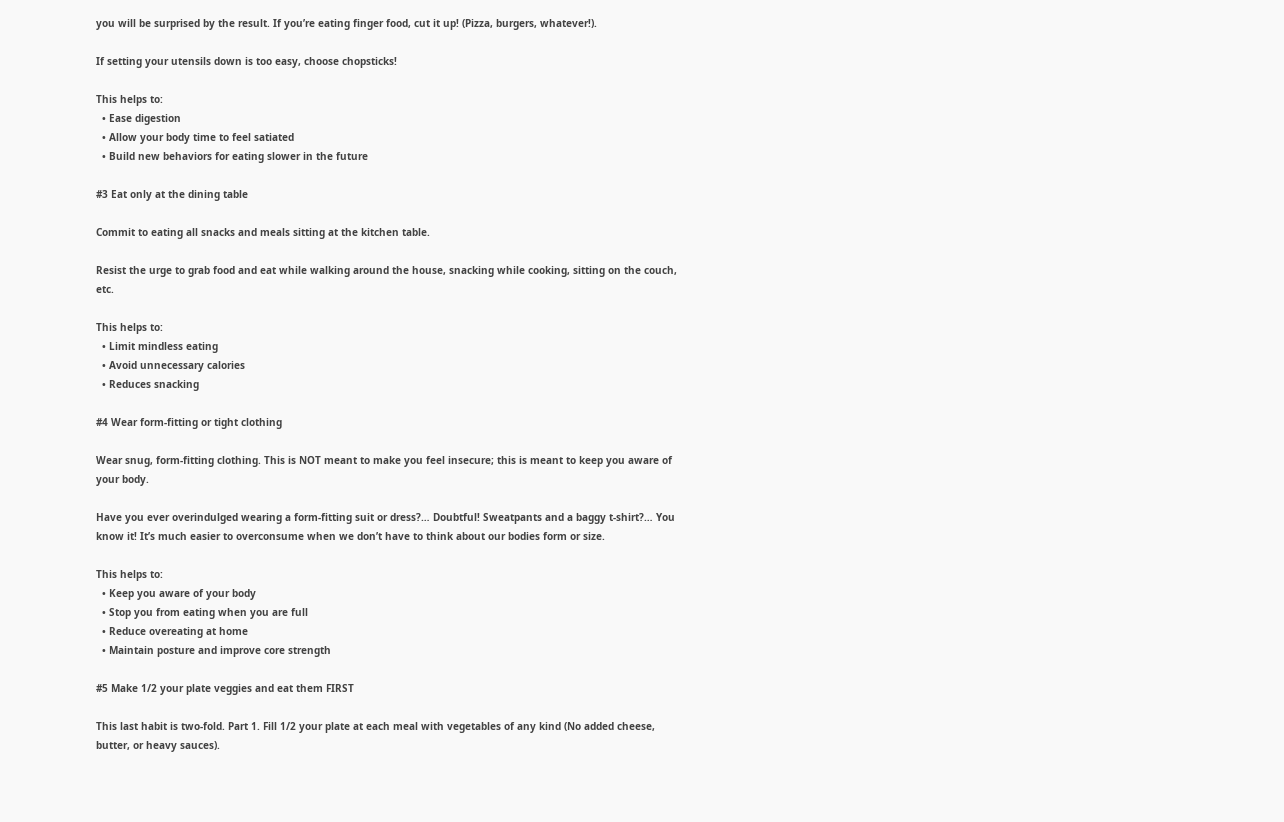you will be surprised by the result. If you’re eating finger food, cut it up! (Pizza, burgers, whatever!).

If setting your utensils down is too easy, choose chopsticks!

This helps to:
  • Ease digestion
  • Allow your body time to feel satiated
  • Build new behaviors for eating slower in the future

#3 Eat only at the dining table

Commit to eating all snacks and meals sitting at the kitchen table.

Resist the urge to grab food and eat while walking around the house, snacking while cooking, sitting on the couch, etc.

This helps to:
  • Limit mindless eating
  • Avoid unnecessary calories
  • Reduces snacking

#4 Wear form-fitting or tight clothing

Wear snug, form-fitting clothing. This is NOT meant to make you feel insecure; this is meant to keep you aware of your body.

Have you ever overindulged wearing a form-fitting suit or dress?… Doubtful! Sweatpants and a baggy t-shirt?… You know it! It’s much easier to overconsume when we don’t have to think about our bodies form or size.

This helps to:
  • Keep you aware of your body
  • Stop you from eating when you are full
  • Reduce overeating at home
  • Maintain posture and improve core strength

#5 Make 1/2 your plate veggies and eat them FIRST

This last habit is two-fold. Part 1. Fill 1/2 your plate at each meal with vegetables of any kind (No added cheese, butter, or heavy sauces).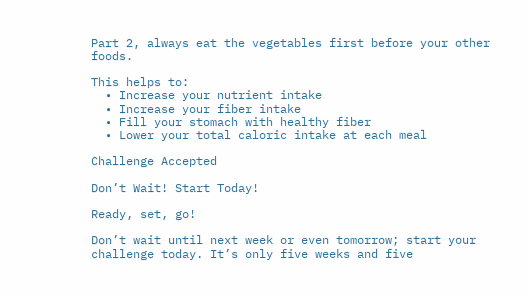Part 2, always eat the vegetables first before your other foods.

This helps to:
  • Increase your nutrient intake
  • Increase your fiber intake
  • Fill your stomach with healthy fiber
  • Lower your total caloric intake at each meal

Challenge Accepted

Don’t Wait! Start Today!

Ready, set, go!

Don’t wait until next week or even tomorrow; start your challenge today. It’s only five weeks and five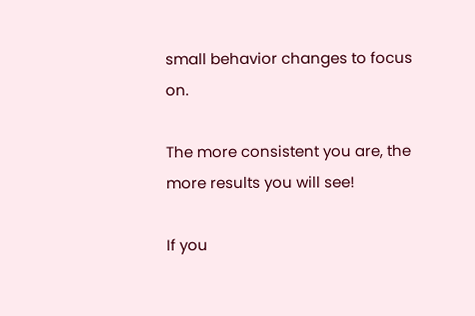small behavior changes to focus on.

The more consistent you are, the more results you will see!

If you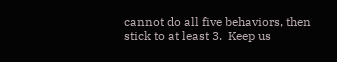cannot do all five behaviors, then stick to at least 3.  Keep us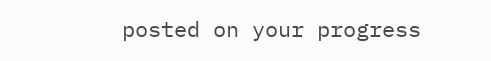posted on your progress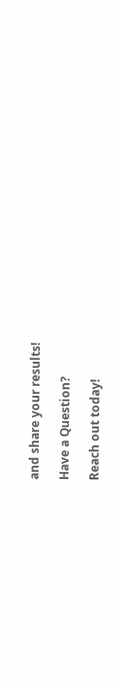and share your results!

Have a Question?

Reach out today!